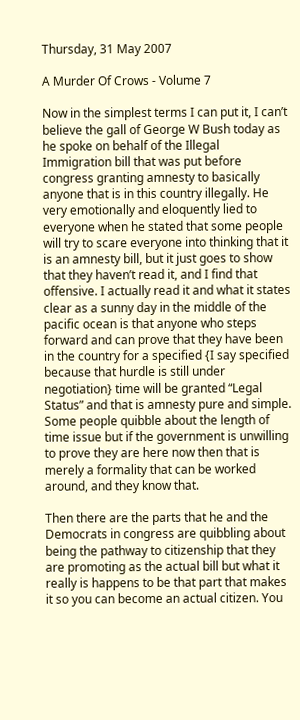Thursday, 31 May 2007

A Murder Of Crows - Volume 7

Now in the simplest terms I can put it, I can’t believe the gall of George W Bush today as he spoke on behalf of the Illegal Immigration bill that was put before congress granting amnesty to basically anyone that is in this country illegally. He very emotionally and eloquently lied to everyone when he stated that some people will try to scare everyone into thinking that it is an amnesty bill, but it just goes to show that they haven’t read it, and I find that offensive. I actually read it and what it states clear as a sunny day in the middle of the pacific ocean is that anyone who steps forward and can prove that they have been in the country for a specified {I say specified because that hurdle is still under negotiation} time will be granted “Legal Status” and that is amnesty pure and simple. Some people quibble about the length of time issue but if the government is unwilling to prove they are here now then that is merely a formality that can be worked around, and they know that.

Then there are the parts that he and the Democrats in congress are quibbling about being the pathway to citizenship that they are promoting as the actual bill but what it really is happens to be that part that makes it so you can become an actual citizen. You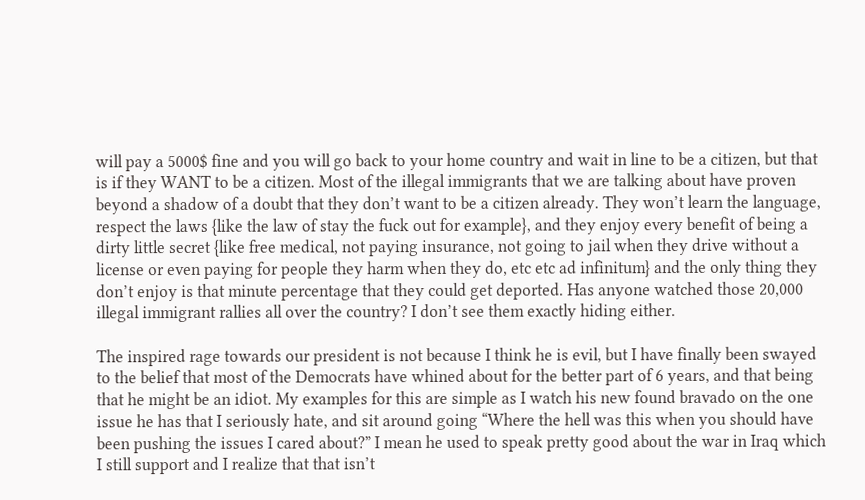will pay a 5000$ fine and you will go back to your home country and wait in line to be a citizen, but that is if they WANT to be a citizen. Most of the illegal immigrants that we are talking about have proven beyond a shadow of a doubt that they don’t want to be a citizen already. They won’t learn the language, respect the laws {like the law of stay the fuck out for example}, and they enjoy every benefit of being a dirty little secret {like free medical, not paying insurance, not going to jail when they drive without a license or even paying for people they harm when they do, etc etc ad infinitum} and the only thing they don’t enjoy is that minute percentage that they could get deported. Has anyone watched those 20,000 illegal immigrant rallies all over the country? I don’t see them exactly hiding either.

The inspired rage towards our president is not because I think he is evil, but I have finally been swayed to the belief that most of the Democrats have whined about for the better part of 6 years, and that being that he might be an idiot. My examples for this are simple as I watch his new found bravado on the one issue he has that I seriously hate, and sit around going “Where the hell was this when you should have been pushing the issues I cared about?” I mean he used to speak pretty good about the war in Iraq which I still support and I realize that that isn’t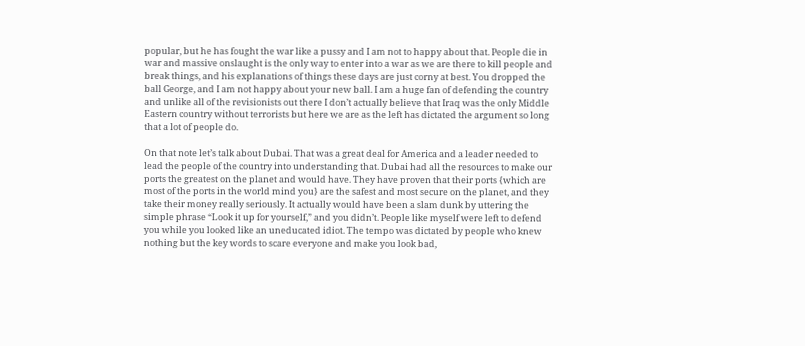popular, but he has fought the war like a pussy and I am not to happy about that. People die in war and massive onslaught is the only way to enter into a war as we are there to kill people and break things, and his explanations of things these days are just corny at best. You dropped the ball George, and I am not happy about your new ball. I am a huge fan of defending the country and unlike all of the revisionists out there I don’t actually believe that Iraq was the only Middle Eastern country without terrorists but here we are as the left has dictated the argument so long that a lot of people do.

On that note let’s talk about Dubai. That was a great deal for America and a leader needed to lead the people of the country into understanding that. Dubai had all the resources to make our ports the greatest on the planet and would have. They have proven that their ports {which are most of the ports in the world mind you} are the safest and most secure on the planet, and they take their money really seriously. It actually would have been a slam dunk by uttering the simple phrase “Look it up for yourself,” and you didn’t. People like myself were left to defend you while you looked like an uneducated idiot. The tempo was dictated by people who knew nothing but the key words to scare everyone and make you look bad,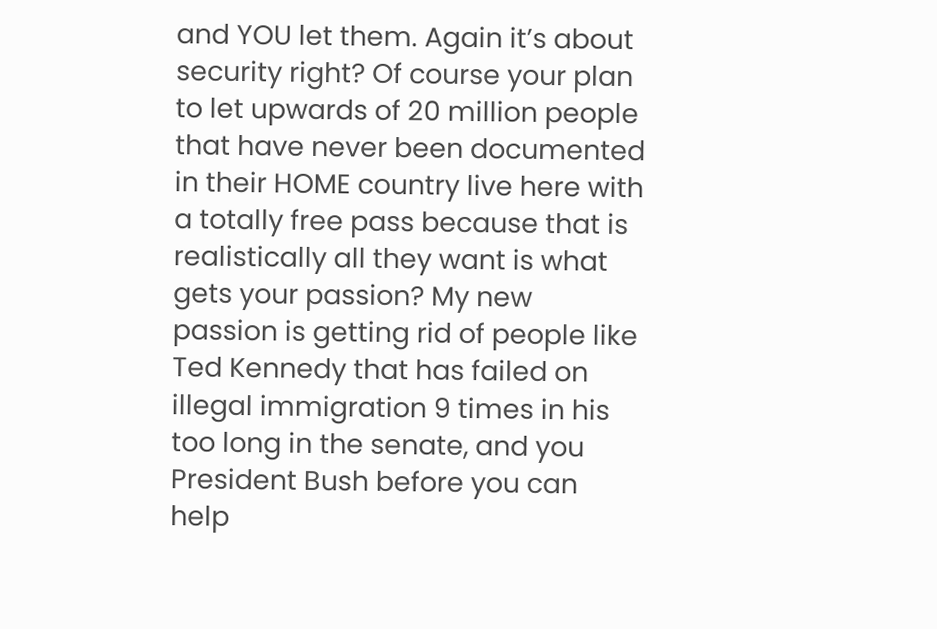and YOU let them. Again it’s about security right? Of course your plan to let upwards of 20 million people that have never been documented in their HOME country live here with a totally free pass because that is realistically all they want is what gets your passion? My new passion is getting rid of people like Ted Kennedy that has failed on illegal immigration 9 times in his too long in the senate, and you President Bush before you can help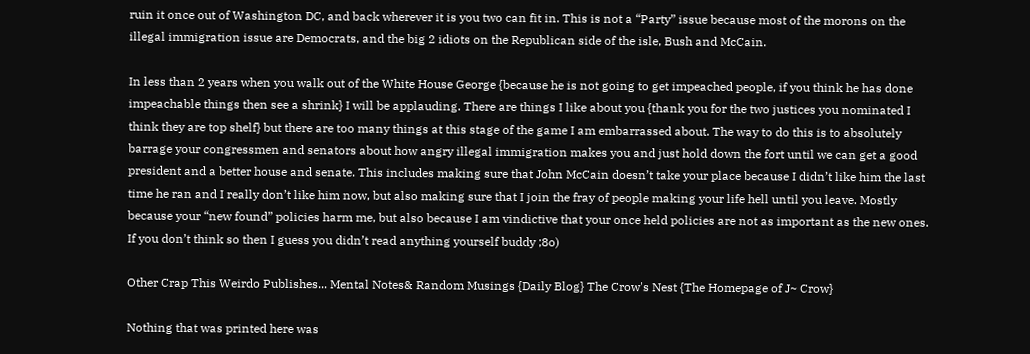ruin it once out of Washington DC, and back wherever it is you two can fit in. This is not a “Party” issue because most of the morons on the illegal immigration issue are Democrats, and the big 2 idiots on the Republican side of the isle, Bush and McCain.

In less than 2 years when you walk out of the White House George {because he is not going to get impeached people, if you think he has done impeachable things then see a shrink} I will be applauding. There are things I like about you {thank you for the two justices you nominated I think they are top shelf} but there are too many things at this stage of the game I am embarrassed about. The way to do this is to absolutely barrage your congressmen and senators about how angry illegal immigration makes you and just hold down the fort until we can get a good president and a better house and senate. This includes making sure that John McCain doesn’t take your place because I didn’t like him the last time he ran and I really don’t like him now, but also making sure that I join the fray of people making your life hell until you leave. Mostly because your “new found” policies harm me, but also because I am vindictive that your once held policies are not as important as the new ones. If you don’t think so then I guess you didn’t read anything yourself buddy ;8o)

Other Crap This Weirdo Publishes... Mental Notes& Random Musings {Daily Blog} The Crow's Nest {The Homepage of J~ Crow}

Nothing that was printed here was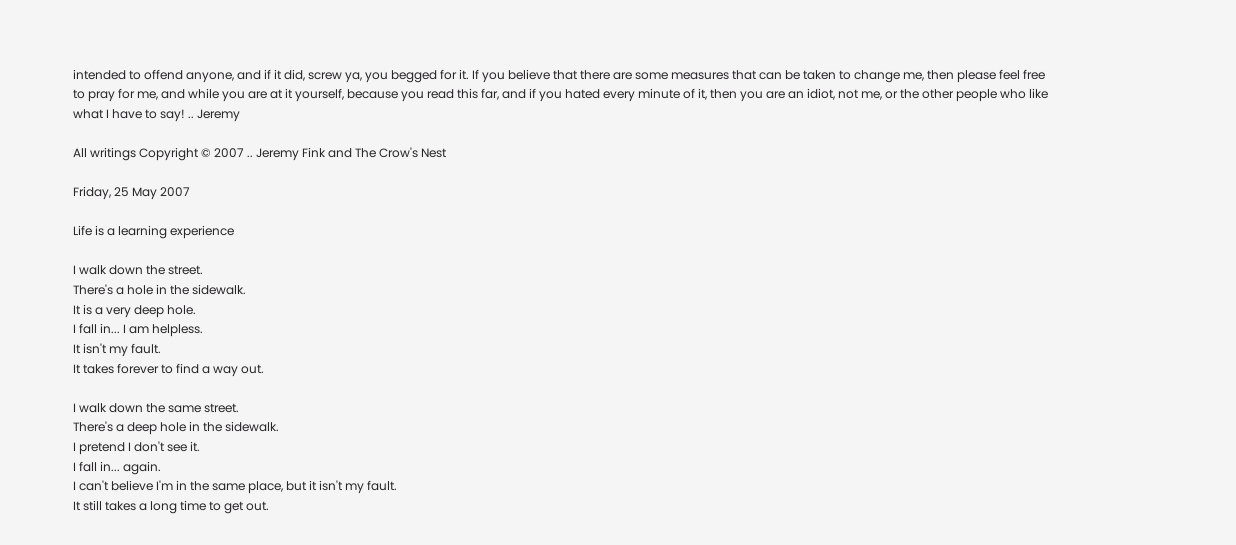intended to offend anyone, and if it did, screw ya, you begged for it. If you believe that there are some measures that can be taken to change me, then please feel free to pray for me, and while you are at it yourself, because you read this far, and if you hated every minute of it, then you are an idiot, not me, or the other people who like what I have to say! .. Jeremy

All writings Copyright © 2007 .. Jeremy Fink and The Crow's Nest

Friday, 25 May 2007

Life is a learning experience

I walk down the street.
There's a hole in the sidewalk.
It is a very deep hole.
I fall in... I am helpless.
It isn't my fault.
It takes forever to find a way out.

I walk down the same street.
There's a deep hole in the sidewalk.
I pretend I don't see it.
I fall in... again.
I can't believe I'm in the same place, but it isn't my fault.
It still takes a long time to get out.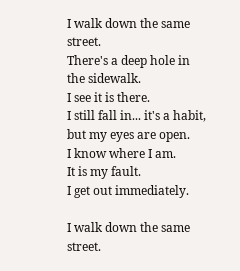I walk down the same street.
There's a deep hole in the sidewalk.
I see it is there.
I still fall in... it's a habit, but my eyes are open.
I know where I am.
It is my fault.
I get out immediately.

I walk down the same street.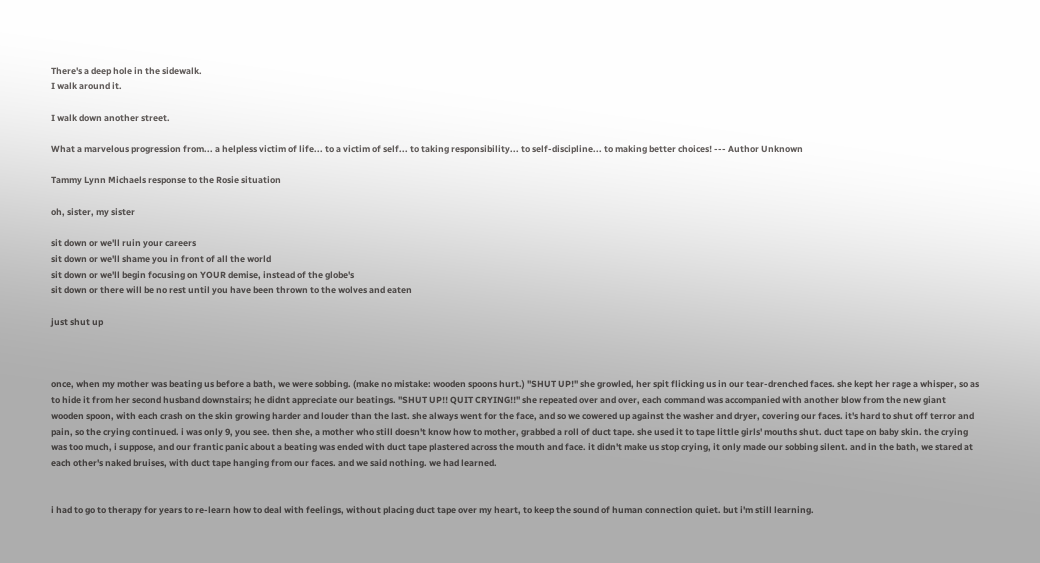There's a deep hole in the sidewalk.
I walk around it.

I walk down another street.

What a marvelous progression from... a helpless victim of life... to a victim of self... to taking responsibility... to self-discipline... to making better choices! --- Author Unknown

Tammy Lynn Michaels response to the Rosie situation

oh, sister, my sister

sit down or we'll ruin your careers
sit down or we'll shame you in front of all the world
sit down or we'll begin focusing on YOUR demise, instead of the globe's
sit down or there will be no rest until you have been thrown to the wolves and eaten

just shut up



once, when my mother was beating us before a bath, we were sobbing. (make no mistake: wooden spoons hurt.) "SHUT UP!" she growled, her spit flicking us in our tear-drenched faces. she kept her rage a whisper, so as to hide it from her second husband downstairs; he didnt appreciate our beatings. "SHUT UP!! QUIT CRYING!!" she repeated over and over, each command was accompanied with another blow from the new giant wooden spoon, with each crash on the skin growing harder and louder than the last. she always went for the face, and so we cowered up against the washer and dryer, covering our faces. it's hard to shut off terror and pain, so the crying continued. i was only 9, you see. then she, a mother who still doesn't know how to mother, grabbed a roll of duct tape. she used it to tape little girls' mouths shut. duct tape on baby skin. the crying was too much, i suppose, and our frantic panic about a beating was ended with duct tape plastered across the mouth and face. it didn't make us stop crying, it only made our sobbing silent. and in the bath, we stared at each other's naked bruises, with duct tape hanging from our faces. and we said nothing. we had learned.


i had to go to therapy for years to re-learn how to deal with feelings, without placing duct tape over my heart, to keep the sound of human connection quiet. but i'm still learning.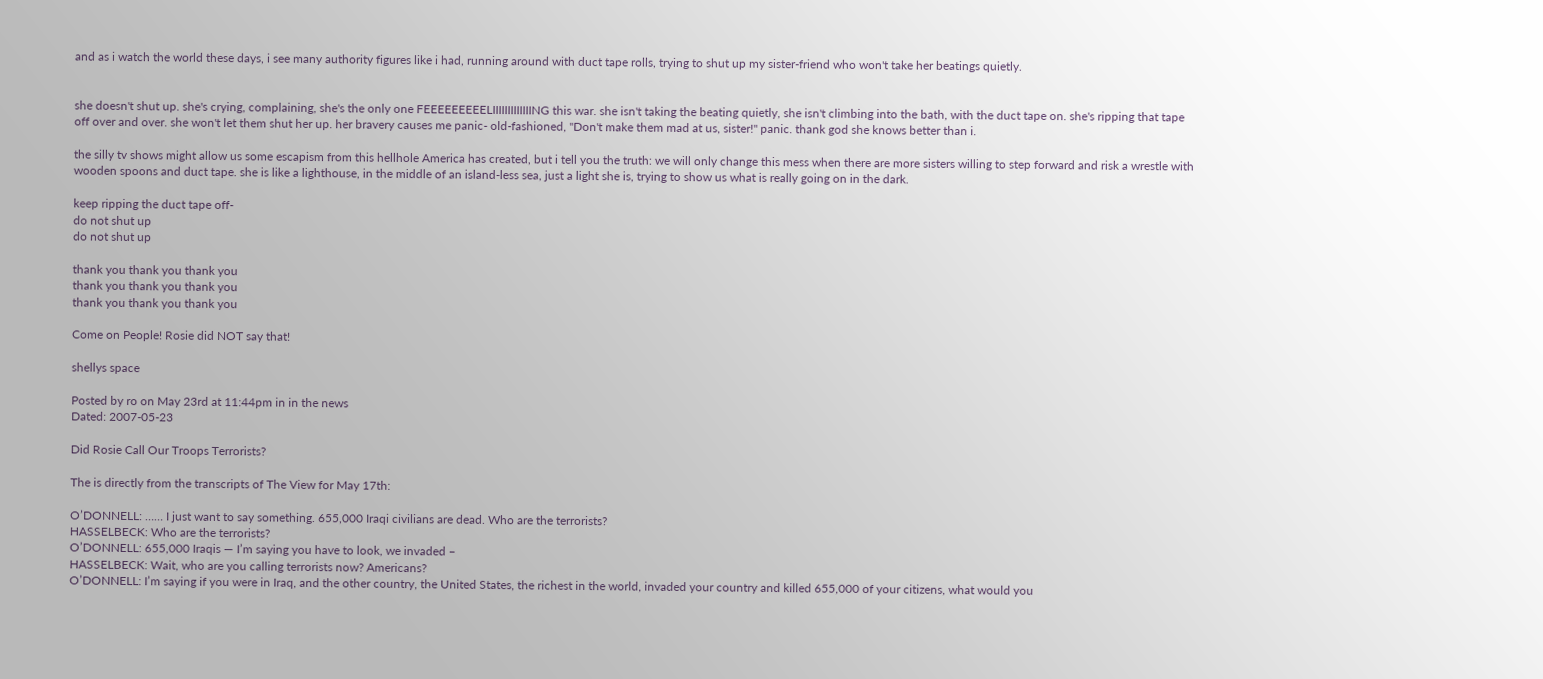and as i watch the world these days, i see many authority figures like i had, running around with duct tape rolls, trying to shut up my sister-friend who won't take her beatings quietly.


she doesn't shut up. she's crying, complaining, she's the only one FEEEEEEEEELIIIIIIIIIIIIING this war. she isn't taking the beating quietly, she isn't climbing into the bath, with the duct tape on. she's ripping that tape off over and over. she won't let them shut her up. her bravery causes me panic- old-fashioned, "Don't make them mad at us, sister!" panic. thank god she knows better than i.

the silly tv shows might allow us some escapism from this hellhole America has created, but i tell you the truth: we will only change this mess when there are more sisters willing to step forward and risk a wrestle with wooden spoons and duct tape. she is like a lighthouse, in the middle of an island-less sea, just a light she is, trying to show us what is really going on in the dark.

keep ripping the duct tape off-
do not shut up
do not shut up

thank you thank you thank you
thank you thank you thank you
thank you thank you thank you

Come on People! Rosie did NOT say that!

shellys space

Posted by ro on May 23rd at 11:44pm in in the news
Dated: 2007-05-23

Did Rosie Call Our Troops Terrorists?

The is directly from the transcripts of The View for May 17th:

O’DONNELL: …… I just want to say something. 655,000 Iraqi civilians are dead. Who are the terrorists?
HASSELBECK: Who are the terrorists?
O’DONNELL: 655,000 Iraqis — I’m saying you have to look, we invaded –
HASSELBECK: Wait, who are you calling terrorists now? Americans?
O’DONNELL: I’m saying if you were in Iraq, and the other country, the United States, the richest in the world, invaded your country and killed 655,000 of your citizens, what would you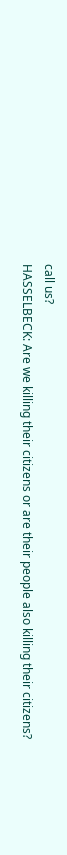call us?
HASSELBECK: Are we killing their citizens or are their people also killing their citizens?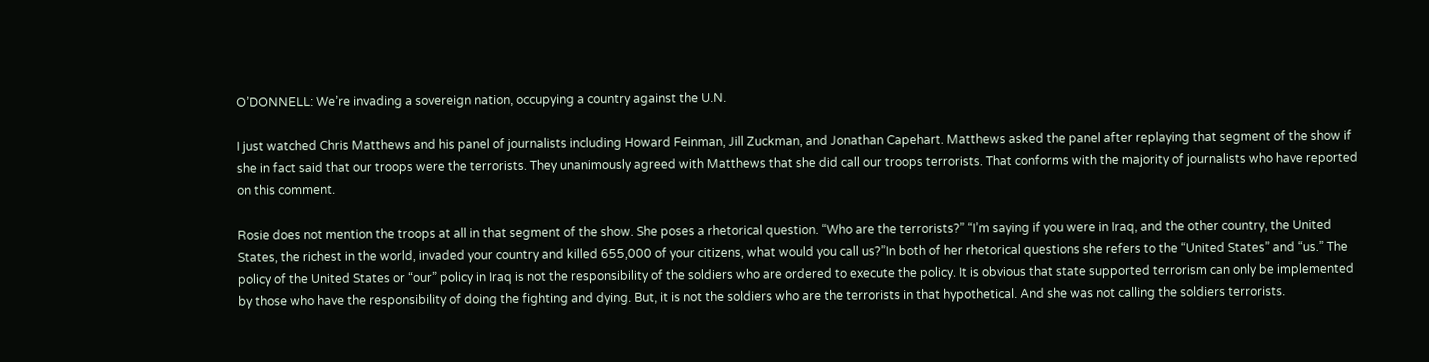O’DONNELL: We’re invading a sovereign nation, occupying a country against the U.N.

I just watched Chris Matthews and his panel of journalists including Howard Feinman, Jill Zuckman, and Jonathan Capehart. Matthews asked the panel after replaying that segment of the show if she in fact said that our troops were the terrorists. They unanimously agreed with Matthews that she did call our troops terrorists. That conforms with the majority of journalists who have reported on this comment.

Rosie does not mention the troops at all in that segment of the show. She poses a rhetorical question. “Who are the terrorists?” “I’m saying if you were in Iraq, and the other country, the United States, the richest in the world, invaded your country and killed 655,000 of your citizens, what would you call us?”In both of her rhetorical questions she refers to the “United States” and “us.” The policy of the United States or “our” policy in Iraq is not the responsibility of the soldiers who are ordered to execute the policy. It is obvious that state supported terrorism can only be implemented by those who have the responsibility of doing the fighting and dying. But, it is not the soldiers who are the terrorists in that hypothetical. And she was not calling the soldiers terrorists.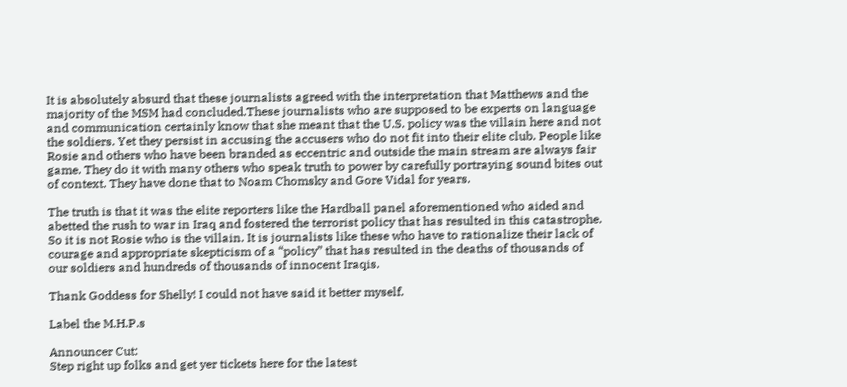It is absolutely absurd that these journalists agreed with the interpretation that Matthews and the majority of the MSM had concluded.These journalists who are supposed to be experts on language and communication certainly know that she meant that the U.S. policy was the villain here and not the soldiers. Yet they persist in accusing the accusers who do not fit into their elite club. People like Rosie and others who have been branded as eccentric and outside the main stream are always fair game. They do it with many others who speak truth to power by carefully portraying sound bites out of context. They have done that to Noam Chomsky and Gore Vidal for years.

The truth is that it was the elite reporters like the Hardball panel aforementioned who aided and abetted the rush to war in Iraq and fostered the terrorist policy that has resulted in this catastrophe. So it is not Rosie who is the villain. It is journalists like these who have to rationalize their lack of courage and appropriate skepticism of a “policy” that has resulted in the deaths of thousands of our soldiers and hundreds of thousands of innocent Iraqis.

Thank Goddess for Shelly! I could not have said it better myself.

Label the M.H.P.s

Announcer Cut:
Step right up folks and get yer tickets here for the latest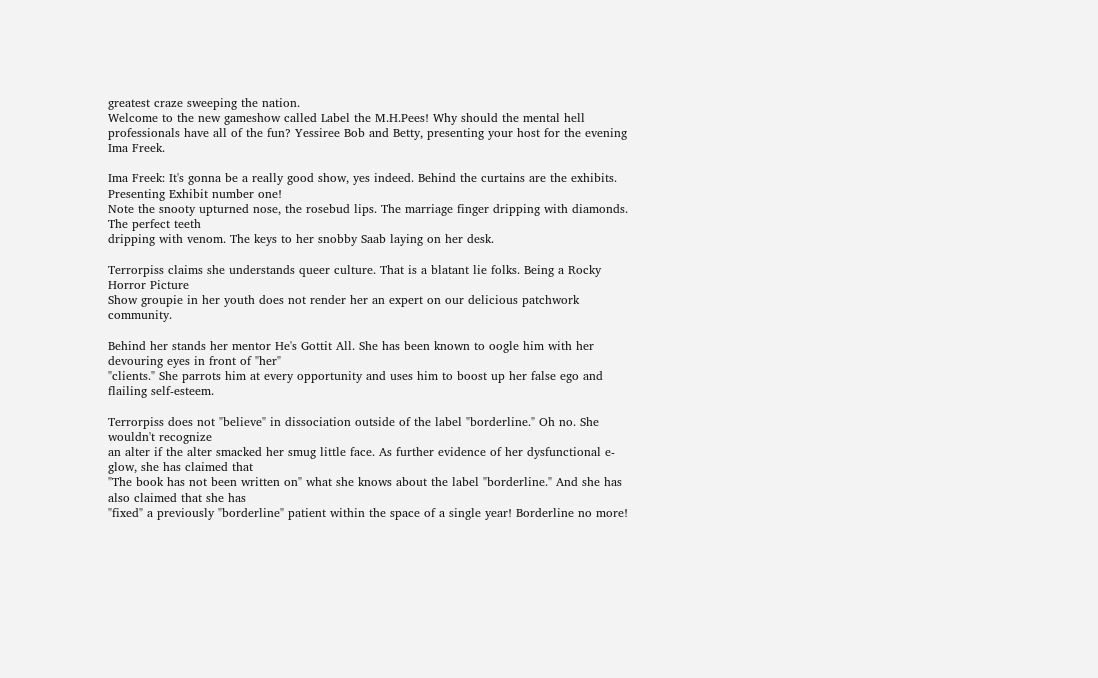greatest craze sweeping the nation.
Welcome to the new gameshow called Label the M.H.Pees! Why should the mental hell professionals have all of the fun? Yessiree Bob and Betty, presenting your host for the evening Ima Freek.

Ima Freek: It's gonna be a really good show, yes indeed. Behind the curtains are the exhibits. Presenting Exhibit number one!
Note the snooty upturned nose, the rosebud lips. The marriage finger dripping with diamonds. The perfect teeth
dripping with venom. The keys to her snobby Saab laying on her desk.

Terrorpiss claims she understands queer culture. That is a blatant lie folks. Being a Rocky Horror Picture
Show groupie in her youth does not render her an expert on our delicious patchwork community.

Behind her stands her mentor He's Gottit All. She has been known to oogle him with her devouring eyes in front of "her"
"clients." She parrots him at every opportunity and uses him to boost up her false ego and flailing self-esteem.

Terrorpiss does not "believe" in dissociation outside of the label "borderline." Oh no. She wouldn't recognize
an alter if the alter smacked her smug little face. As further evidence of her dysfunctional e-glow, she has claimed that
"The book has not been written on" what she knows about the label "borderline." And she has also claimed that she has
"fixed" a previously "borderline" patient within the space of a single year! Borderline no more!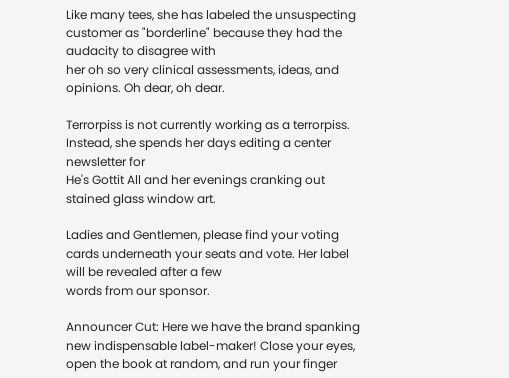Like many tees, she has labeled the unsuspecting customer as "borderline" because they had the audacity to disagree with
her oh so very clinical assessments, ideas, and opinions. Oh dear, oh dear.

Terrorpiss is not currently working as a terrorpiss. Instead, she spends her days editing a center newsletter for
He's Gottit All and her evenings cranking out stained glass window art.

Ladies and Gentlemen, please find your voting cards underneath your seats and vote. Her label will be revealed after a few
words from our sponsor.

Announcer Cut: Here we have the brand spanking new indispensable label-maker! Close your eyes, open the book at random, and run your finger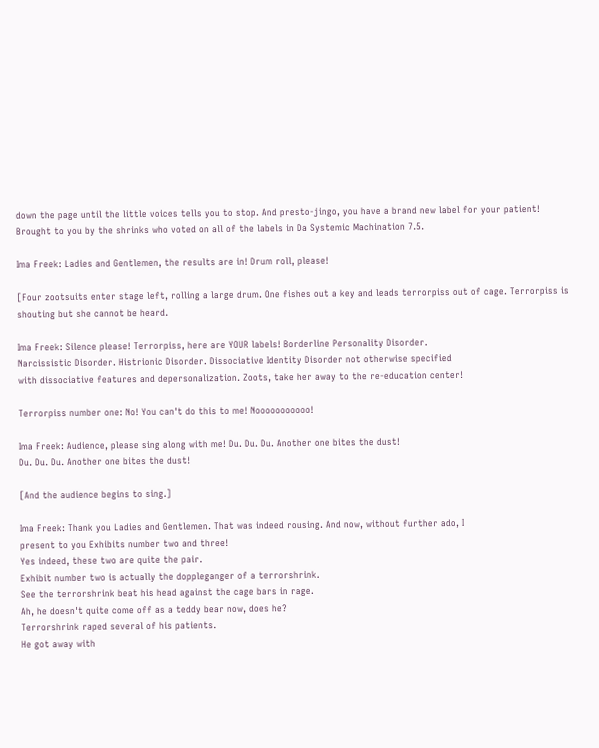down the page until the little voices tells you to stop. And presto-jingo, you have a brand new label for your patient!
Brought to you by the shrinks who voted on all of the labels in Da Systemic Machination 7.5.

Ima Freek: Ladies and Gentlemen, the results are in! Drum roll, please!

[Four zootsuits enter stage left, rolling a large drum. One fishes out a key and leads terrorpiss out of cage. Terrorpiss is shouting but she cannot be heard.

Ima Freek: Silence please! Terrorpiss, here are YOUR labels! Borderline Personality Disorder.
Narcissistic Disorder. Histrionic Disorder. Dissociative Identity Disorder not otherwise specified
with dissociative features and depersonalization. Zoots, take her away to the re-education center!

Terrorpiss number one: No! You can't do this to me! Nooooooooooo!

Ima Freek: Audience, please sing along with me! Du. Du. Du. Another one bites the dust!
Du. Du. Du. Another one bites the dust!

[And the audience begins to sing.]

Ima Freek: Thank you Ladies and Gentlemen. That was indeed rousing. And now, without further ado, I
present to you Exhibits number two and three!
Yes indeed, these two are quite the pair.
Exhibit number two is actually the doppleganger of a terrorshrink.
See the terrorshrink beat his head against the cage bars in rage.
Ah, he doesn't quite come off as a teddy bear now, does he?
Terrorshrink raped several of his patients.
He got away with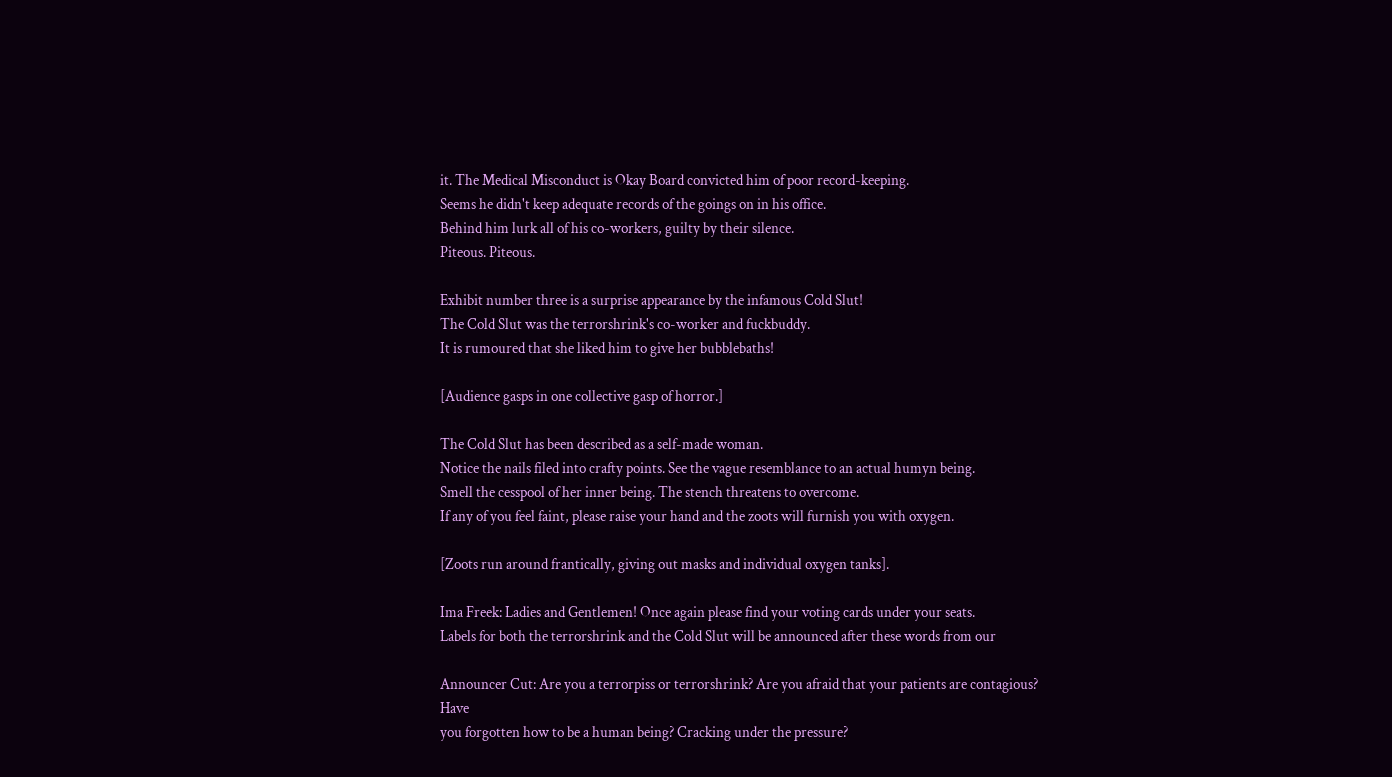it. The Medical Misconduct is Okay Board convicted him of poor record-keeping.
Seems he didn't keep adequate records of the goings on in his office.
Behind him lurk all of his co-workers, guilty by their silence.
Piteous. Piteous.

Exhibit number three is a surprise appearance by the infamous Cold Slut!
The Cold Slut was the terrorshrink's co-worker and fuckbuddy.
It is rumoured that she liked him to give her bubblebaths!

[Audience gasps in one collective gasp of horror.]

The Cold Slut has been described as a self-made woman.
Notice the nails filed into crafty points. See the vague resemblance to an actual humyn being.
Smell the cesspool of her inner being. The stench threatens to overcome.
If any of you feel faint, please raise your hand and the zoots will furnish you with oxygen.

[Zoots run around frantically, giving out masks and individual oxygen tanks].

Ima Freek: Ladies and Gentlemen! Once again please find your voting cards under your seats.
Labels for both the terrorshrink and the Cold Slut will be announced after these words from our

Announcer Cut: Are you a terrorpiss or terrorshrink? Are you afraid that your patients are contagious? Have
you forgotten how to be a human being? Cracking under the pressure?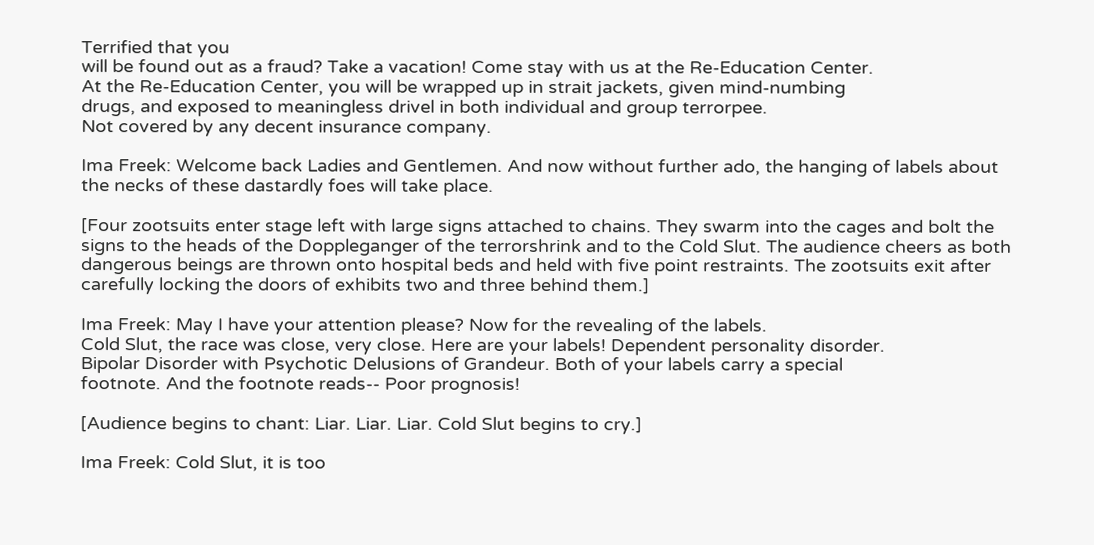Terrified that you
will be found out as a fraud? Take a vacation! Come stay with us at the Re-Education Center.
At the Re-Education Center, you will be wrapped up in strait jackets, given mind-numbing
drugs, and exposed to meaningless drivel in both individual and group terrorpee.
Not covered by any decent insurance company.

Ima Freek: Welcome back Ladies and Gentlemen. And now without further ado, the hanging of labels about
the necks of these dastardly foes will take place.

[Four zootsuits enter stage left with large signs attached to chains. They swarm into the cages and bolt the
signs to the heads of the Doppleganger of the terrorshrink and to the Cold Slut. The audience cheers as both
dangerous beings are thrown onto hospital beds and held with five point restraints. The zootsuits exit after
carefully locking the doors of exhibits two and three behind them.]

Ima Freek: May I have your attention please? Now for the revealing of the labels.
Cold Slut, the race was close, very close. Here are your labels! Dependent personality disorder.
Bipolar Disorder with Psychotic Delusions of Grandeur. Both of your labels carry a special
footnote. And the footnote reads-- Poor prognosis!

[Audience begins to chant: Liar. Liar. Liar. Cold Slut begins to cry.]

Ima Freek: Cold Slut, it is too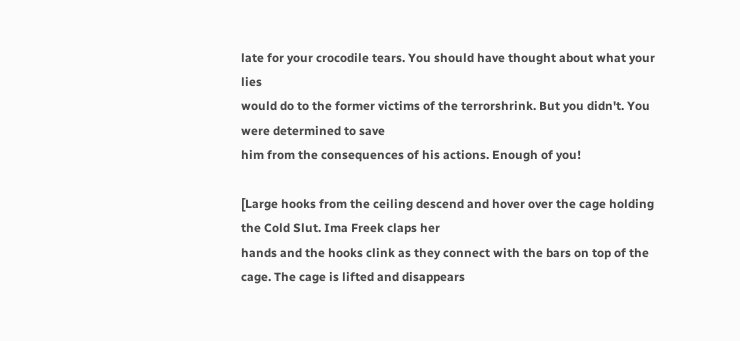late for your crocodile tears. You should have thought about what your lies
would do to the former victims of the terrorshrink. But you didn't. You were determined to save
him from the consequences of his actions. Enough of you!

[Large hooks from the ceiling descend and hover over the cage holding the Cold Slut. Ima Freek claps her
hands and the hooks clink as they connect with the bars on top of the cage. The cage is lifted and disappears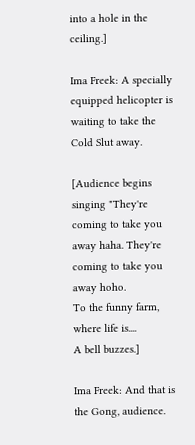into a hole in the ceiling.]

Ima Freek: A specially equipped helicopter is waiting to take the Cold Slut away.

[Audience begins singing "They're coming to take you away haha. They're coming to take you away hoho.
To the funny farm, where life is....
A bell buzzes.]

Ima Freek: And that is the Gong, audience.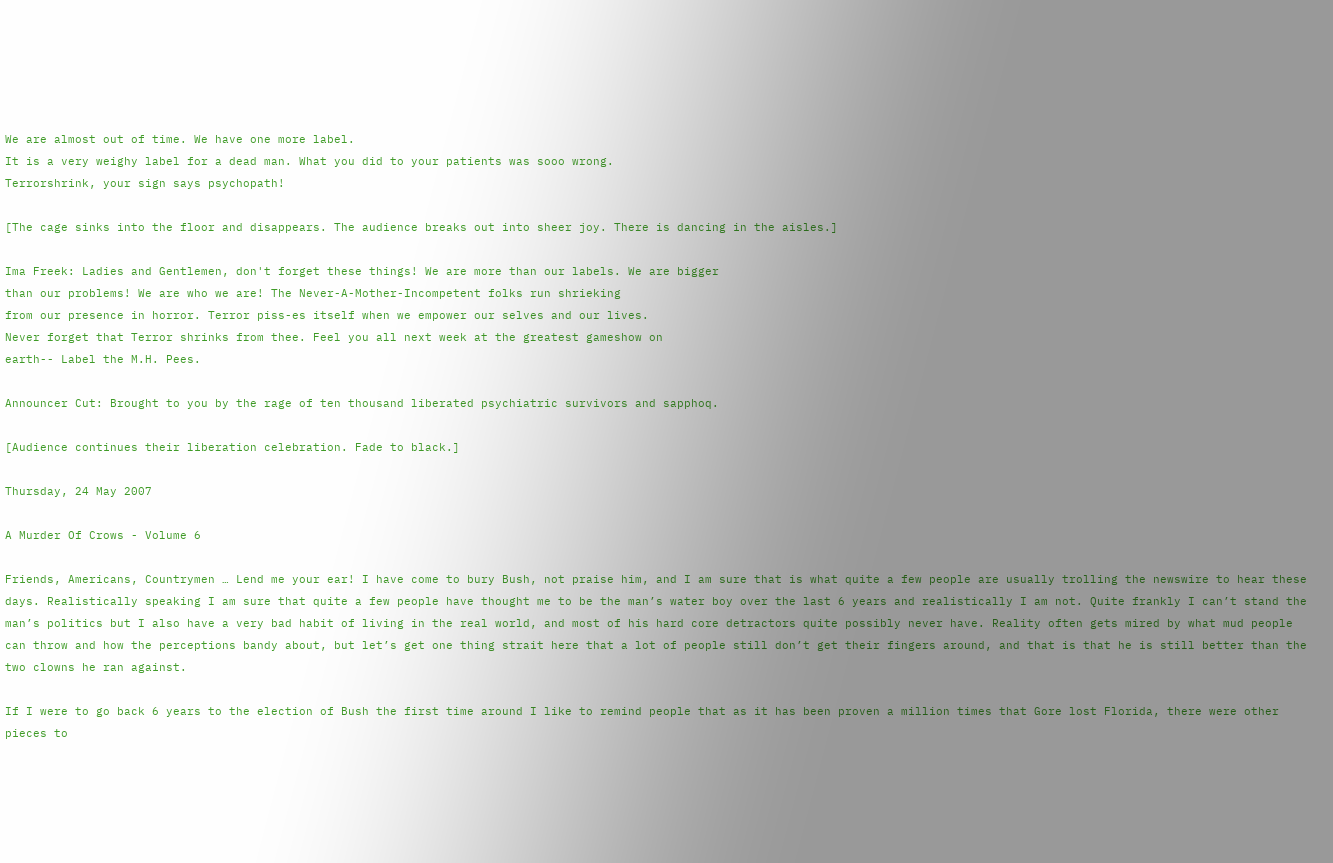We are almost out of time. We have one more label.
It is a very weighy label for a dead man. What you did to your patients was sooo wrong.
Terrorshrink, your sign says psychopath!

[The cage sinks into the floor and disappears. The audience breaks out into sheer joy. There is dancing in the aisles.]

Ima Freek: Ladies and Gentlemen, don't forget these things! We are more than our labels. We are bigger
than our problems! We are who we are! The Never-A-Mother-Incompetent folks run shrieking
from our presence in horror. Terror piss-es itself when we empower our selves and our lives.
Never forget that Terror shrinks from thee. Feel you all next week at the greatest gameshow on
earth-- Label the M.H. Pees.

Announcer Cut: Brought to you by the rage of ten thousand liberated psychiatric survivors and sapphoq.

[Audience continues their liberation celebration. Fade to black.]

Thursday, 24 May 2007

A Murder Of Crows - Volume 6

Friends, Americans, Countrymen … Lend me your ear! I have come to bury Bush, not praise him, and I am sure that is what quite a few people are usually trolling the newswire to hear these days. Realistically speaking I am sure that quite a few people have thought me to be the man’s water boy over the last 6 years and realistically I am not. Quite frankly I can’t stand the man’s politics but I also have a very bad habit of living in the real world, and most of his hard core detractors quite possibly never have. Reality often gets mired by what mud people can throw and how the perceptions bandy about, but let’s get one thing strait here that a lot of people still don’t get their fingers around, and that is that he is still better than the two clowns he ran against.

If I were to go back 6 years to the election of Bush the first time around I like to remind people that as it has been proven a million times that Gore lost Florida, there were other pieces to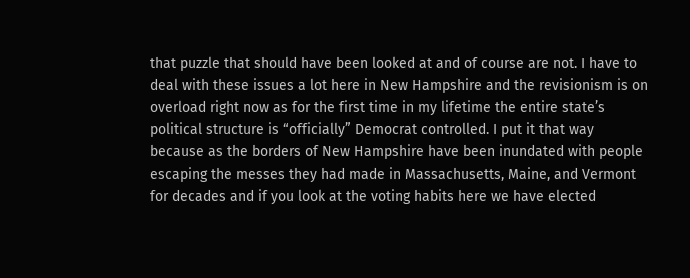that puzzle that should have been looked at and of course are not. I have to deal with these issues a lot here in New Hampshire and the revisionism is on overload right now as for the first time in my lifetime the entire state’s political structure is “officially” Democrat controlled. I put it that way because as the borders of New Hampshire have been inundated with people escaping the messes they had made in Massachusetts, Maine, and Vermont for decades and if you look at the voting habits here we have elected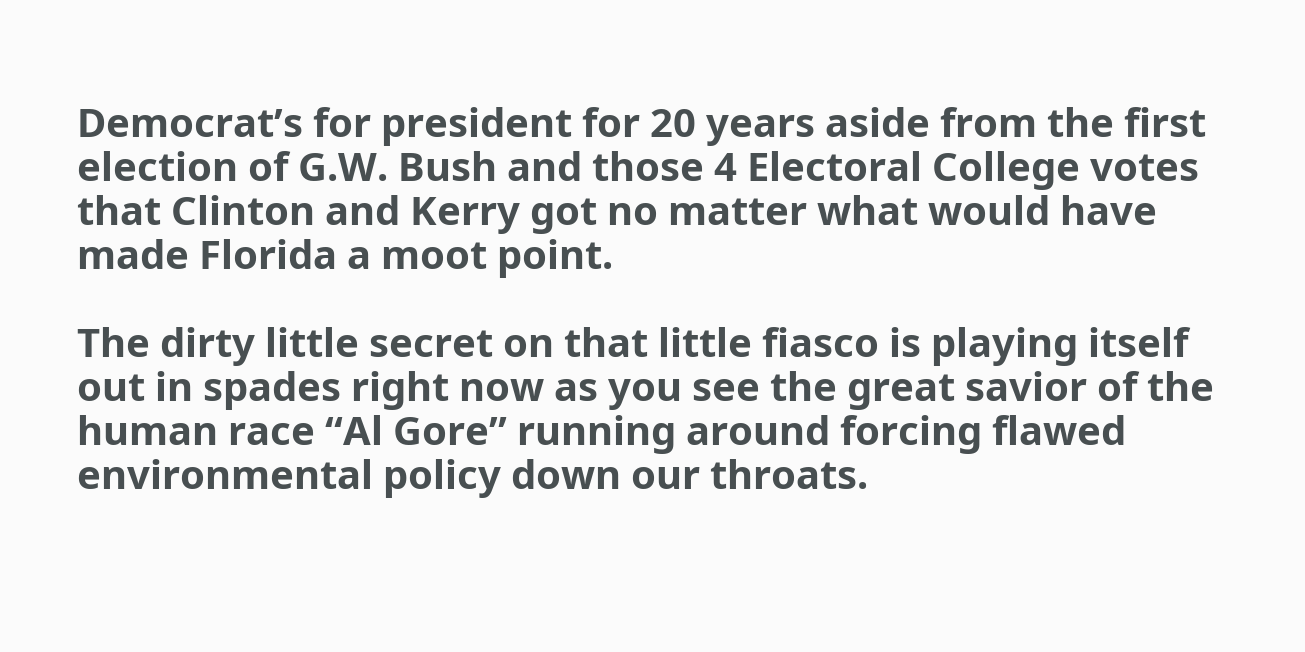Democrat’s for president for 20 years aside from the first election of G.W. Bush and those 4 Electoral College votes that Clinton and Kerry got no matter what would have made Florida a moot point.

The dirty little secret on that little fiasco is playing itself out in spades right now as you see the great savior of the human race “Al Gore” running around forcing flawed environmental policy down our throats.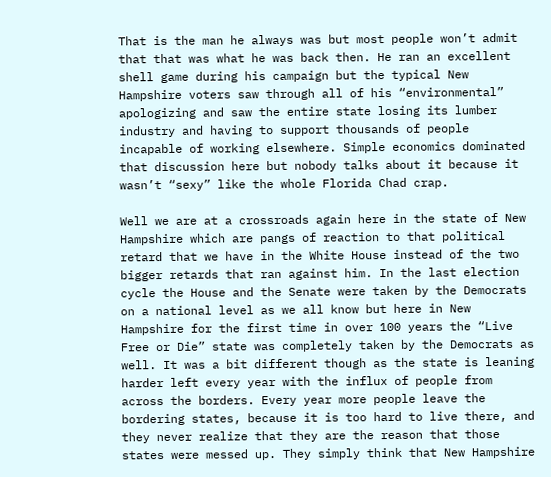That is the man he always was but most people won’t admit that that was what he was back then. He ran an excellent shell game during his campaign but the typical New Hampshire voters saw through all of his “environmental” apologizing and saw the entire state losing its lumber industry and having to support thousands of people incapable of working elsewhere. Simple economics dominated that discussion here but nobody talks about it because it wasn’t “sexy” like the whole Florida Chad crap.

Well we are at a crossroads again here in the state of New Hampshire which are pangs of reaction to that political retard that we have in the White House instead of the two bigger retards that ran against him. In the last election cycle the House and the Senate were taken by the Democrats on a national level as we all know but here in New Hampshire for the first time in over 100 years the “Live Free or Die” state was completely taken by the Democrats as well. It was a bit different though as the state is leaning harder left every year with the influx of people from across the borders. Every year more people leave the bordering states, because it is too hard to live there, and they never realize that they are the reason that those states were messed up. They simply think that New Hampshire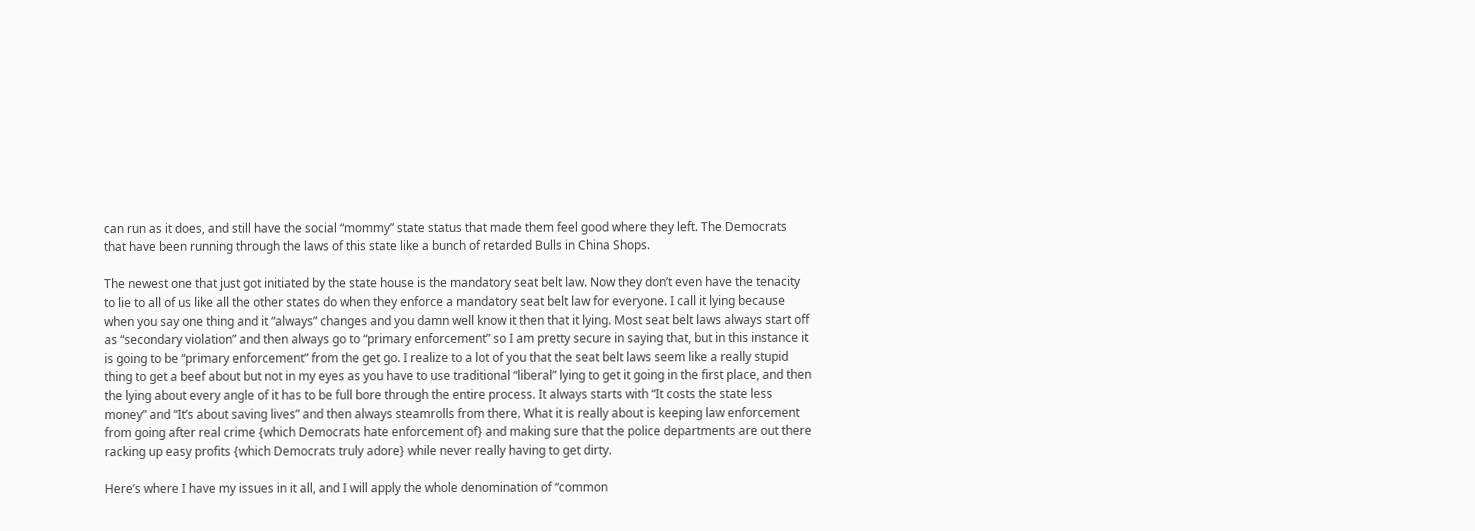can run as it does, and still have the social “mommy” state status that made them feel good where they left. The Democrats that have been running through the laws of this state like a bunch of retarded Bulls in China Shops.

The newest one that just got initiated by the state house is the mandatory seat belt law. Now they don’t even have the tenacity to lie to all of us like all the other states do when they enforce a mandatory seat belt law for everyone. I call it lying because when you say one thing and it “always” changes and you damn well know it then that it lying. Most seat belt laws always start off as “secondary violation” and then always go to “primary enforcement” so I am pretty secure in saying that, but in this instance it is going to be “primary enforcement” from the get go. I realize to a lot of you that the seat belt laws seem like a really stupid thing to get a beef about but not in my eyes as you have to use traditional “liberal” lying to get it going in the first place, and then the lying about every angle of it has to be full bore through the entire process. It always starts with “It costs the state less money” and “It’s about saving lives” and then always steamrolls from there. What it is really about is keeping law enforcement from going after real crime {which Democrats hate enforcement of} and making sure that the police departments are out there racking up easy profits {which Democrats truly adore} while never really having to get dirty.

Here’s where I have my issues in it all, and I will apply the whole denomination of “common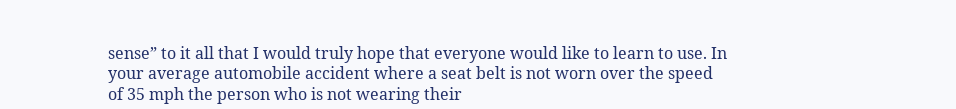sense” to it all that I would truly hope that everyone would like to learn to use. In your average automobile accident where a seat belt is not worn over the speed of 35 mph the person who is not wearing their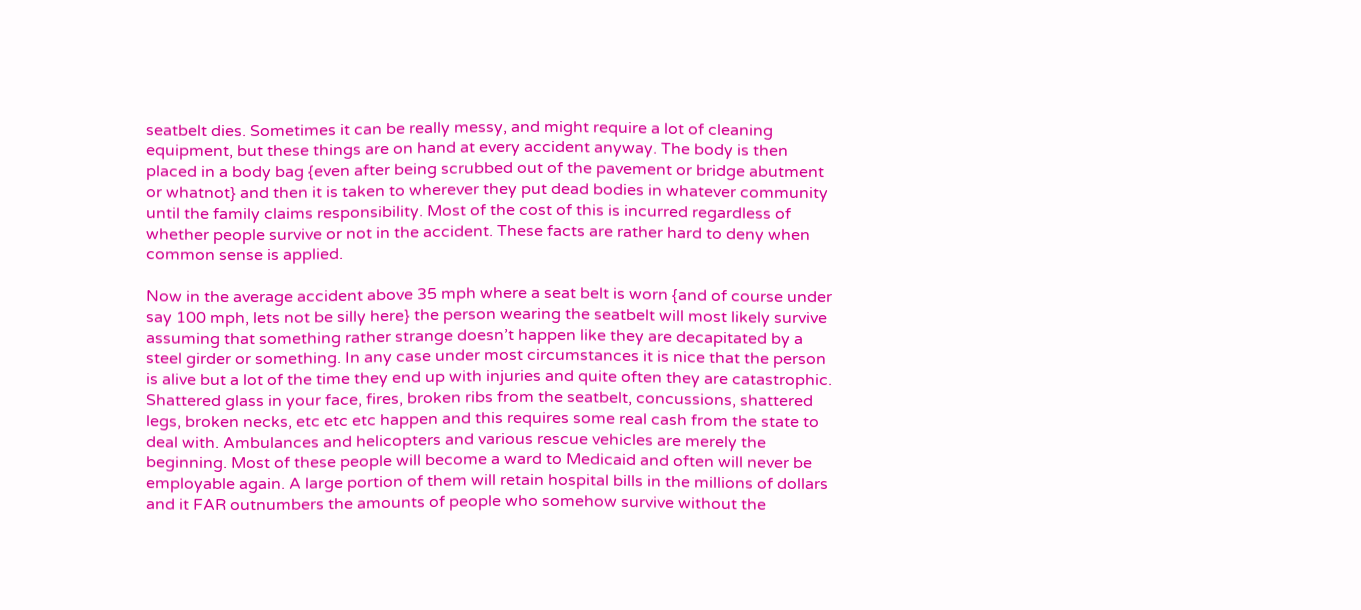seatbelt dies. Sometimes it can be really messy, and might require a lot of cleaning equipment, but these things are on hand at every accident anyway. The body is then placed in a body bag {even after being scrubbed out of the pavement or bridge abutment or whatnot} and then it is taken to wherever they put dead bodies in whatever community until the family claims responsibility. Most of the cost of this is incurred regardless of whether people survive or not in the accident. These facts are rather hard to deny when common sense is applied.

Now in the average accident above 35 mph where a seat belt is worn {and of course under say 100 mph, lets not be silly here} the person wearing the seatbelt will most likely survive assuming that something rather strange doesn’t happen like they are decapitated by a steel girder or something. In any case under most circumstances it is nice that the person is alive but a lot of the time they end up with injuries and quite often they are catastrophic. Shattered glass in your face, fires, broken ribs from the seatbelt, concussions, shattered legs, broken necks, etc etc etc happen and this requires some real cash from the state to deal with. Ambulances and helicopters and various rescue vehicles are merely the beginning. Most of these people will become a ward to Medicaid and often will never be employable again. A large portion of them will retain hospital bills in the millions of dollars and it FAR outnumbers the amounts of people who somehow survive without the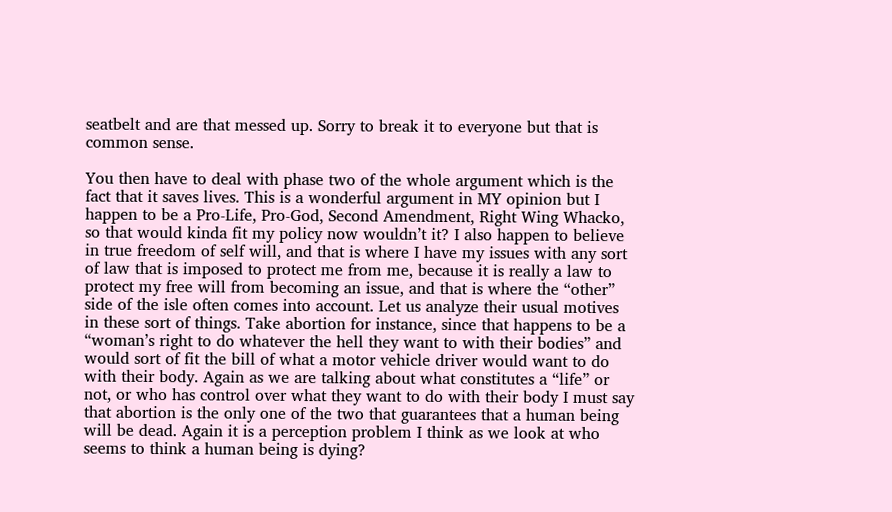seatbelt and are that messed up. Sorry to break it to everyone but that is common sense.

You then have to deal with phase two of the whole argument which is the fact that it saves lives. This is a wonderful argument in MY opinion but I happen to be a Pro-Life, Pro-God, Second Amendment, Right Wing Whacko, so that would kinda fit my policy now wouldn’t it? I also happen to believe in true freedom of self will, and that is where I have my issues with any sort of law that is imposed to protect me from me, because it is really a law to protect my free will from becoming an issue, and that is where the “other” side of the isle often comes into account. Let us analyze their usual motives in these sort of things. Take abortion for instance, since that happens to be a “woman’s right to do whatever the hell they want to with their bodies” and would sort of fit the bill of what a motor vehicle driver would want to do with their body. Again as we are talking about what constitutes a “life” or not, or who has control over what they want to do with their body I must say that abortion is the only one of the two that guarantees that a human being will be dead. Again it is a perception problem I think as we look at who seems to think a human being is dying?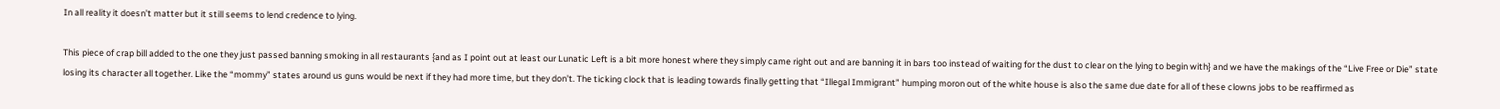In all reality it doesn’t matter but it still seems to lend credence to lying.

This piece of crap bill added to the one they just passed banning smoking in all restaurants {and as I point out at least our Lunatic Left is a bit more honest where they simply came right out and are banning it in bars too instead of waiting for the dust to clear on the lying to begin with} and we have the makings of the “Live Free or Die” state losing its character all together. Like the “mommy” states around us guns would be next if they had more time, but they don’t. The ticking clock that is leading towards finally getting that “Illegal Immigrant” humping moron out of the white house is also the same due date for all of these clowns jobs to be reaffirmed as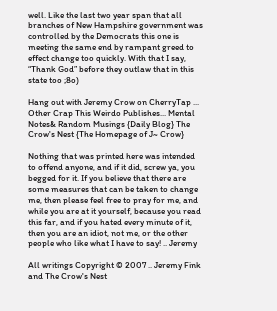well. Like the last two year span that all branches of New Hampshire government was controlled by the Democrats this one is meeting the same end by rampant greed to effect change too quickly. With that I say, “Thank God” before they outlaw that in this state too ;8o)

Hang out with Jeremy Crow on CherryTap ... Other Crap This Weirdo Publishes... Mental Notes& Random Musings {Daily Blog} The Crow's Nest {The Homepage of J~ Crow}

Nothing that was printed here was intended to offend anyone, and if it did, screw ya, you begged for it. If you believe that there are some measures that can be taken to change me, then please feel free to pray for me, and while you are at it yourself, because you read this far, and if you hated every minute of it, then you are an idiot, not me, or the other people who like what I have to say! .. Jeremy

All writings Copyright © 2007 .. Jeremy Fink and The Crow's Nest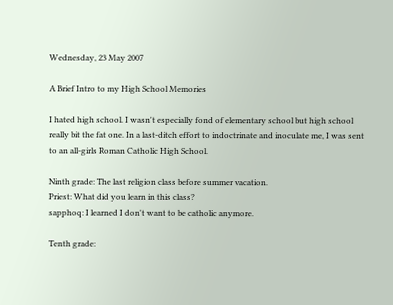Wednesday, 23 May 2007

A Brief Intro to my High School Memories

I hated high school. I wasn't especially fond of elementary school but high school really bit the fat one. In a last-ditch effort to indoctrinate and inoculate me, I was sent to an all-girls Roman Catholic High School.

Ninth grade: The last religion class before summer vacation.
Priest: What did you learn in this class?
sapphoq: I learned I don't want to be catholic anymore.

Tenth grade: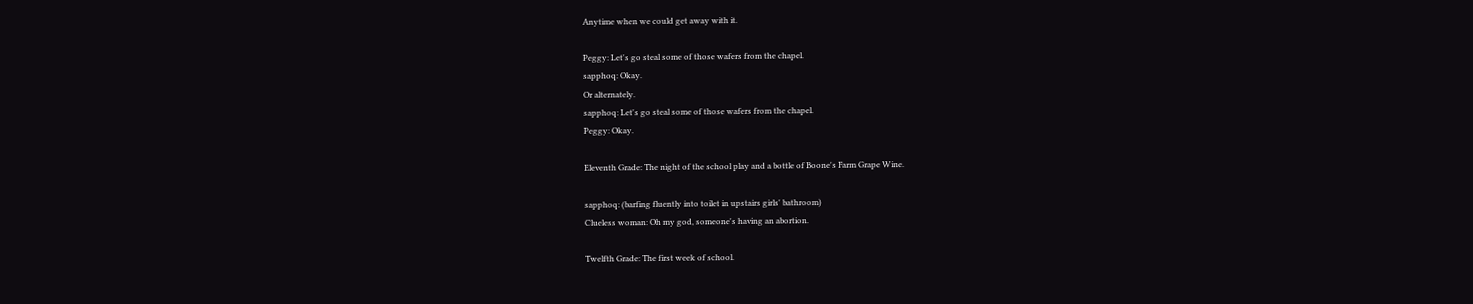Anytime when we could get away with it.

Peggy: Let's go steal some of those wafers from the chapel.
sapphoq: Okay.
Or alternately.
sapphoq: Let's go steal some of those wafers from the chapel.
Peggy: Okay.

Eleventh Grade: The night of the school play and a bottle of Boone's Farm Grape Wine.

sapphoq: (barfing fluently into toilet in upstairs girls' bathroom)
Clueless woman: Oh my god, someone's having an abortion.

Twelfth Grade: The first week of school.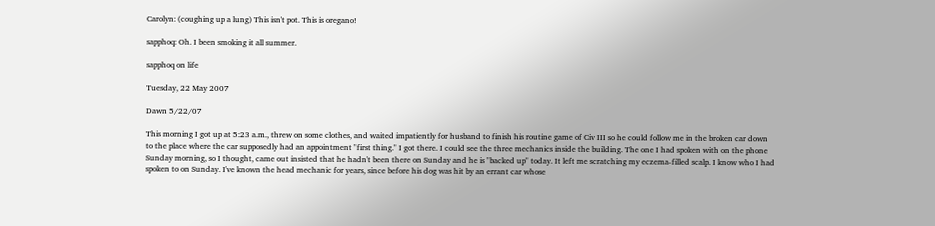Carolyn: (coughing up a lung) This isn't pot. This is oregano!

sapphoq: Oh. I been smoking it all summer.

sapphoq on life

Tuesday, 22 May 2007

Dawn 5/22/07

This morning I got up at 5:23 a.m., threw on some clothes, and waited impatiently for husband to finish his routine game of Civ III so he could follow me in the broken car down to the place where the car supposedly had an appointment "first thing." I got there. I could see the three mechanics inside the building. The one I had spoken with on the phone Sunday morning, so I thought, came out insisted that he hadn't been there on Sunday and he is "backed up" today. It left me scratching my eczema-filled scalp. I know who I had spoken to on Sunday. I've known the head mechanic for years, since before his dog was hit by an errant car whose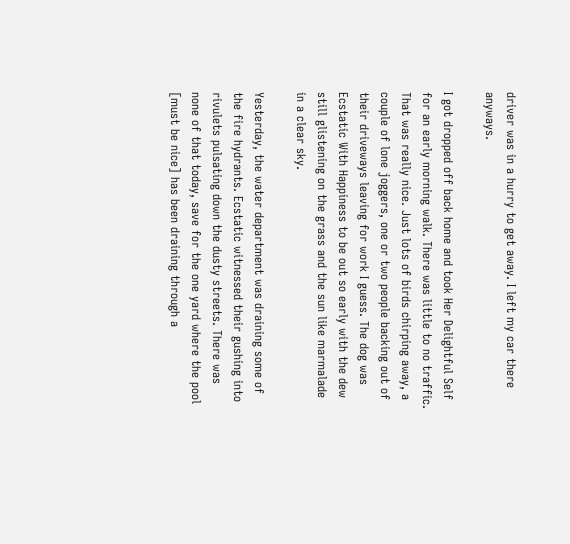driver was in a hurry to get away. I left my car there anyways.

I got dropped off back home and took Her Delightful Self for an early morning walk. There was little to no traffic. That was really nice. Just lots of birds chirping away, a couple of lone joggers, one or two people backing out of their driveways leaving for work I guess. The dog was Ecstatic With Happiness to be out so early with the dew still glistening on the grass and the sun like marmalade in a clear sky.

Yesterday, the water department was draining some of the fire hydrants. Ecstatic witnessed their gushing into rivulets pulsating down the dusty streets. There was none of that today, save for the one yard where the pool [must be nice] has been draining through a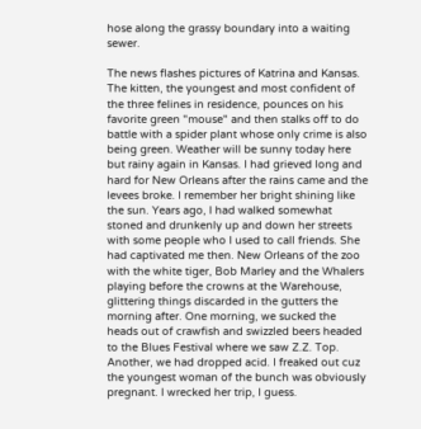hose along the grassy boundary into a waiting sewer.

The news flashes pictures of Katrina and Kansas. The kitten, the youngest and most confident of the three felines in residence, pounces on his favorite green "mouse" and then stalks off to do battle with a spider plant whose only crime is also being green. Weather will be sunny today here but rainy again in Kansas. I had grieved long and hard for New Orleans after the rains came and the levees broke. I remember her bright shining like the sun. Years ago, I had walked somewhat stoned and drunkenly up and down her streets with some people who I used to call friends. She had captivated me then. New Orleans of the zoo with the white tiger, Bob Marley and the Whalers playing before the crowns at the Warehouse, glittering things discarded in the gutters the morning after. One morning, we sucked the heads out of crawfish and swizzled beers headed to the Blues Festival where we saw Z.Z. Top. Another, we had dropped acid. I freaked out cuz the youngest woman of the bunch was obviously pregnant. I wrecked her trip, I guess.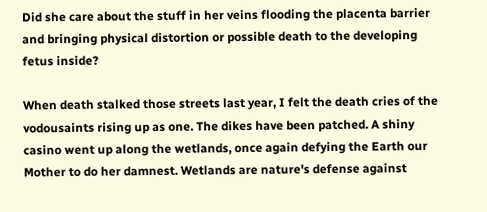Did she care about the stuff in her veins flooding the placenta barrier and bringing physical distortion or possible death to the developing fetus inside?

When death stalked those streets last year, I felt the death cries of the vodousaints rising up as one. The dikes have been patched. A shiny casino went up along the wetlands, once again defying the Earth our Mother to do her damnest. Wetlands are nature's defense against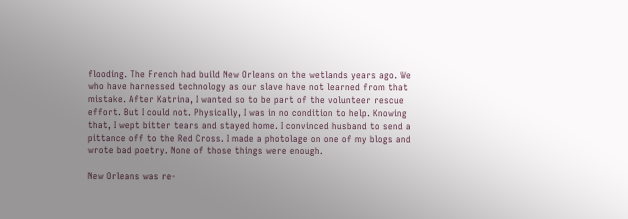flooding. The French had build New Orleans on the wetlands years ago. We who have harnessed technology as our slave have not learned from that mistake. After Katrina, I wanted so to be part of the volunteer rescue effort. But I could not. Physically, I was in no condition to help. Knowing that, I wept bitter tears and stayed home. I convinced husband to send a pittance off to the Red Cross. I made a photolage on one of my blogs and wrote bad poetry. None of those things were enough.

New Orleans was re-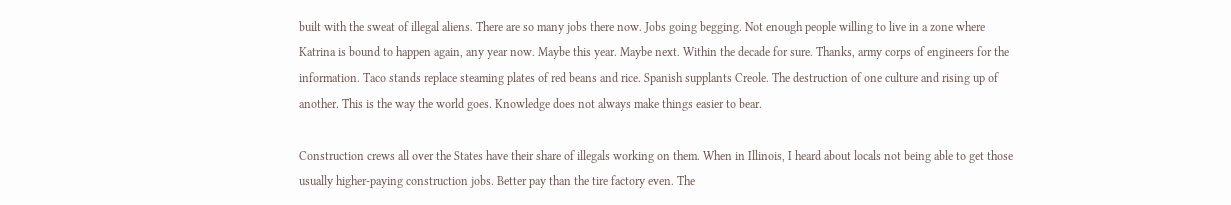built with the sweat of illegal aliens. There are so many jobs there now. Jobs going begging. Not enough people willing to live in a zone where Katrina is bound to happen again, any year now. Maybe this year. Maybe next. Within the decade for sure. Thanks, army corps of engineers for the information. Taco stands replace steaming plates of red beans and rice. Spanish supplants Creole. The destruction of one culture and rising up of another. This is the way the world goes. Knowledge does not always make things easier to bear.

Construction crews all over the States have their share of illegals working on them. When in Illinois, I heard about locals not being able to get those usually higher-paying construction jobs. Better pay than the tire factory even. The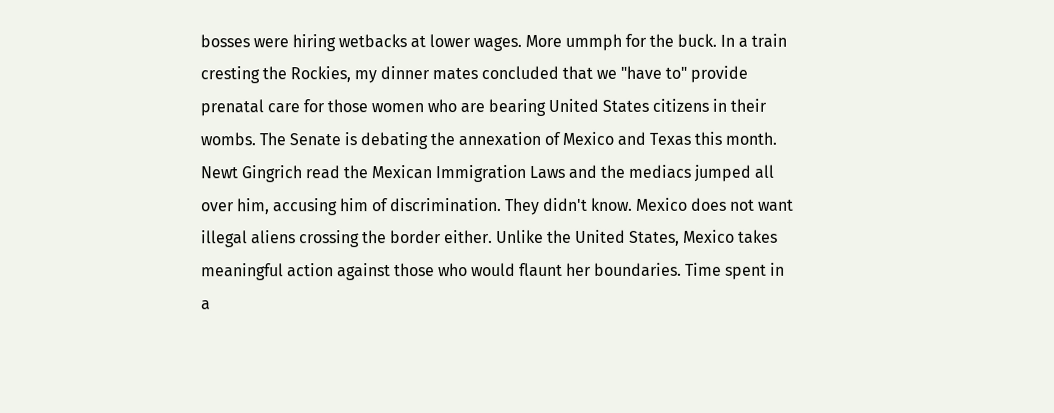bosses were hiring wetbacks at lower wages. More ummph for the buck. In a train cresting the Rockies, my dinner mates concluded that we "have to" provide prenatal care for those women who are bearing United States citizens in their wombs. The Senate is debating the annexation of Mexico and Texas this month. Newt Gingrich read the Mexican Immigration Laws and the mediacs jumped all over him, accusing him of discrimination. They didn't know. Mexico does not want illegal aliens crossing the border either. Unlike the United States, Mexico takes meaningful action against those who would flaunt her boundaries. Time spent in a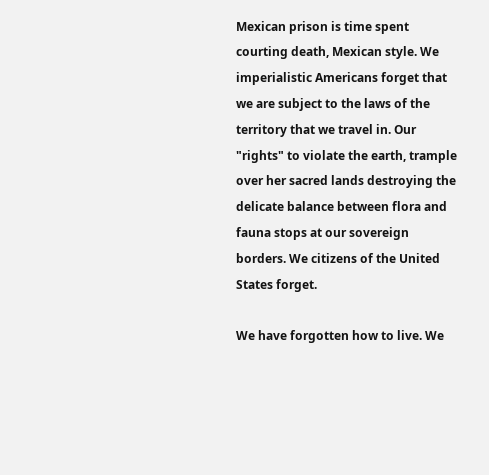Mexican prison is time spent courting death, Mexican style. We imperialistic Americans forget that we are subject to the laws of the territory that we travel in. Our "rights" to violate the earth, trample over her sacred lands destroying the delicate balance between flora and fauna stops at our sovereign borders. We citizens of the United States forget.

We have forgotten how to live. We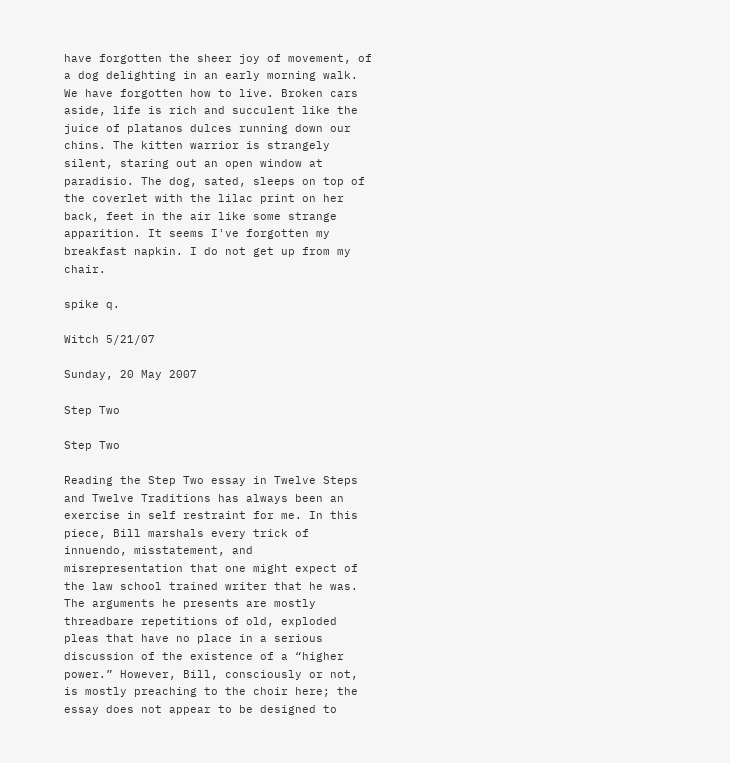have forgotten the sheer joy of movement, of a dog delighting in an early morning walk. We have forgotten how to live. Broken cars aside, life is rich and succulent like the juice of platanos dulces running down our chins. The kitten warrior is strangely silent, staring out an open window at paradisio. The dog, sated, sleeps on top of the coverlet with the lilac print on her back, feet in the air like some strange apparition. It seems I've forgotten my breakfast napkin. I do not get up from my chair.

spike q.

Witch 5/21/07

Sunday, 20 May 2007

Step Two

Step Two

Reading the Step Two essay in Twelve Steps and Twelve Traditions has always been an exercise in self restraint for me. In this piece, Bill marshals every trick of innuendo, misstatement, and misrepresentation that one might expect of the law school trained writer that he was. The arguments he presents are mostly threadbare repetitions of old, exploded pleas that have no place in a serious discussion of the existence of a “higher power.” However, Bill, consciously or not, is mostly preaching to the choir here; the essay does not appear to be designed to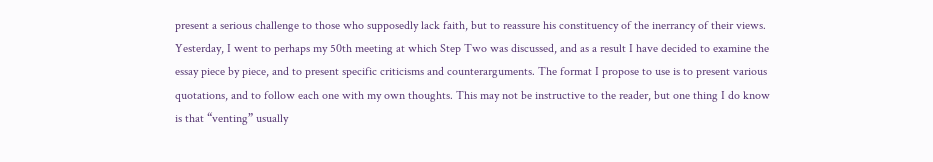present a serious challenge to those who supposedly lack faith, but to reassure his constituency of the inerrancy of their views. Yesterday, I went to perhaps my 50th meeting at which Step Two was discussed, and as a result I have decided to examine the essay piece by piece, and to present specific criticisms and counterarguments. The format I propose to use is to present various quotations, and to follow each one with my own thoughts. This may not be instructive to the reader, but one thing I do know is that “venting” usually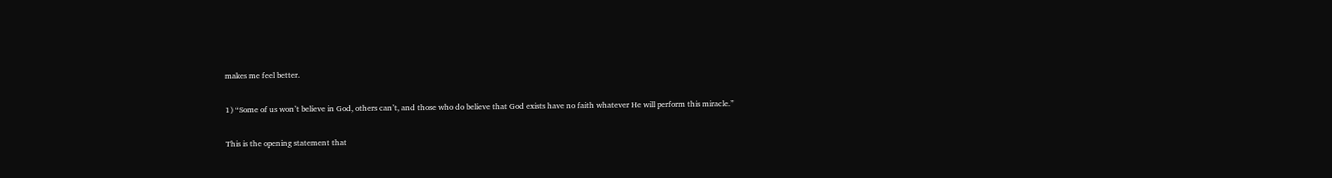makes me feel better.

1) “Some of us won’t believe in God, others can’t, and those who do believe that God exists have no faith whatever He will perform this miracle.”

This is the opening statement that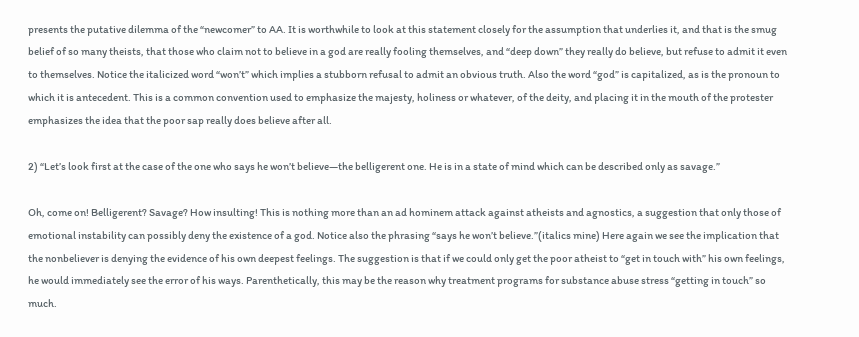presents the putative dilemma of the “newcomer” to AA. It is worthwhile to look at this statement closely for the assumption that underlies it, and that is the smug belief of so many theists, that those who claim not to believe in a god are really fooling themselves, and “deep down” they really do believe, but refuse to admit it even to themselves. Notice the italicized word “won’t” which implies a stubborn refusal to admit an obvious truth. Also the word “god” is capitalized, as is the pronoun to which it is antecedent. This is a common convention used to emphasize the majesty, holiness or whatever, of the deity, and placing it in the mouth of the protester emphasizes the idea that the poor sap really does believe after all.

2) “Let’s look first at the case of the one who says he won’t believe—the belligerent one. He is in a state of mind which can be described only as savage.”

Oh, come on! Belligerent? Savage? How insulting! This is nothing more than an ad hominem attack against atheists and agnostics, a suggestion that only those of emotional instability can possibly deny the existence of a god. Notice also the phrasing “says he won’t believe.”(italics mine) Here again we see the implication that the nonbeliever is denying the evidence of his own deepest feelings. The suggestion is that if we could only get the poor atheist to “get in touch with” his own feelings, he would immediately see the error of his ways. Parenthetically, this may be the reason why treatment programs for substance abuse stress “getting in touch” so much.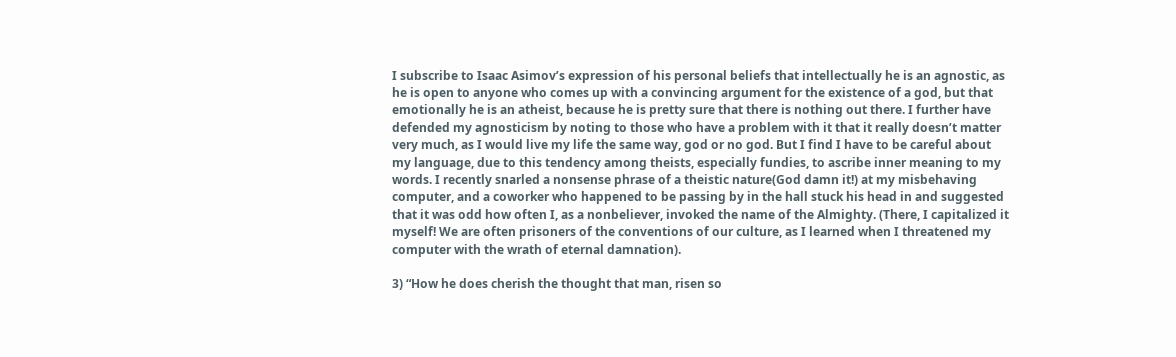I subscribe to Isaac Asimov’s expression of his personal beliefs that intellectually he is an agnostic, as he is open to anyone who comes up with a convincing argument for the existence of a god, but that emotionally he is an atheist, because he is pretty sure that there is nothing out there. I further have defended my agnosticism by noting to those who have a problem with it that it really doesn’t matter very much, as I would live my life the same way, god or no god. But I find I have to be careful about my language, due to this tendency among theists, especially fundies, to ascribe inner meaning to my words. I recently snarled a nonsense phrase of a theistic nature(God damn it!) at my misbehaving computer, and a coworker who happened to be passing by in the hall stuck his head in and suggested that it was odd how often I, as a nonbeliever, invoked the name of the Almighty. (There, I capitalized it myself! We are often prisoners of the conventions of our culture, as I learned when I threatened my computer with the wrath of eternal damnation).

3) “How he does cherish the thought that man, risen so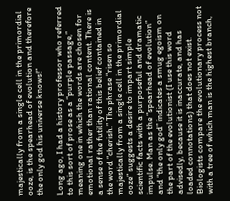majestically from a single cell in the primordial ooze, is the spearhead of evolution and therefore the only god his universe knows!”

Long ago, I had a history professor who referred to this sort of prose as a “purple passage,” meaning one in which the words are chosen for emotional rather than rational content. There is a sense of the futility of this belief contained in the word “cherish.” The phrase “risen so majestically from a single cell in the primordial ooze” suggests a desire to impart simple scientific facts with a purposeful and dramatic impulse. Man as the “spearhead of evolution” and “the only god” indicates a smug egoism on the part of the evolutionist (I use this word advisedly, because it is inaccurate, and has loaded connotations) that does not exist. Biologists compare the evolutionary process not with a tree of which man is the highest branch,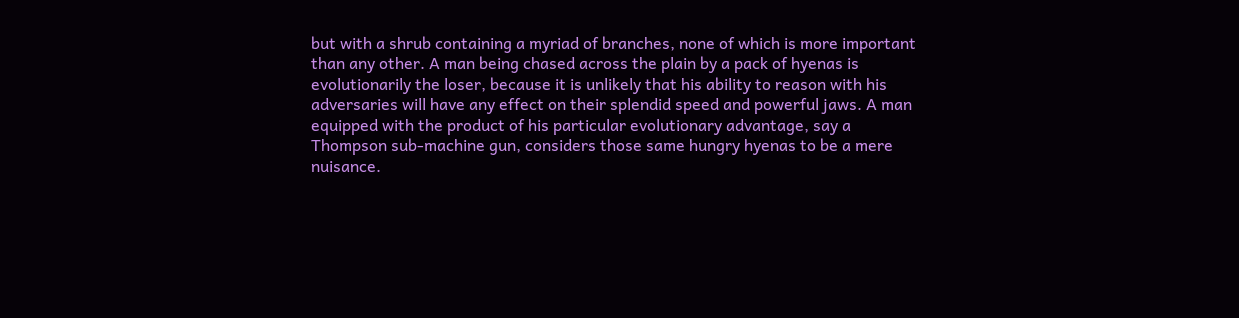but with a shrub containing a myriad of branches, none of which is more important than any other. A man being chased across the plain by a pack of hyenas is evolutionarily the loser, because it is unlikely that his ability to reason with his adversaries will have any effect on their splendid speed and powerful jaws. A man equipped with the product of his particular evolutionary advantage, say a Thompson sub-machine gun, considers those same hungry hyenas to be a mere nuisance.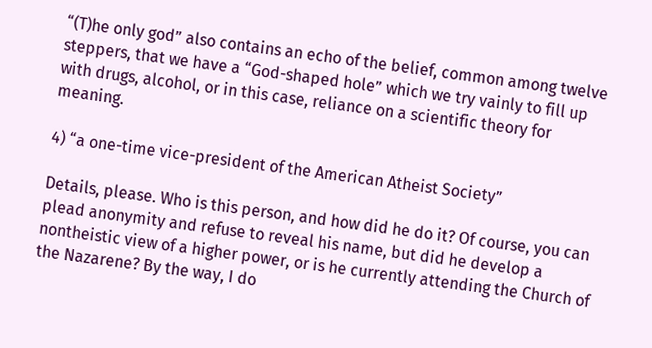“(T)he only god” also contains an echo of the belief, common among twelve steppers, that we have a “God-shaped hole” which we try vainly to fill up with drugs, alcohol, or in this case, reliance on a scientific theory for meaning.

4) “a one-time vice-president of the American Atheist Society”

Details, please. Who is this person, and how did he do it? Of course, you can plead anonymity and refuse to reveal his name, but did he develop a nontheistic view of a higher power, or is he currently attending the Church of the Nazarene? By the way, I do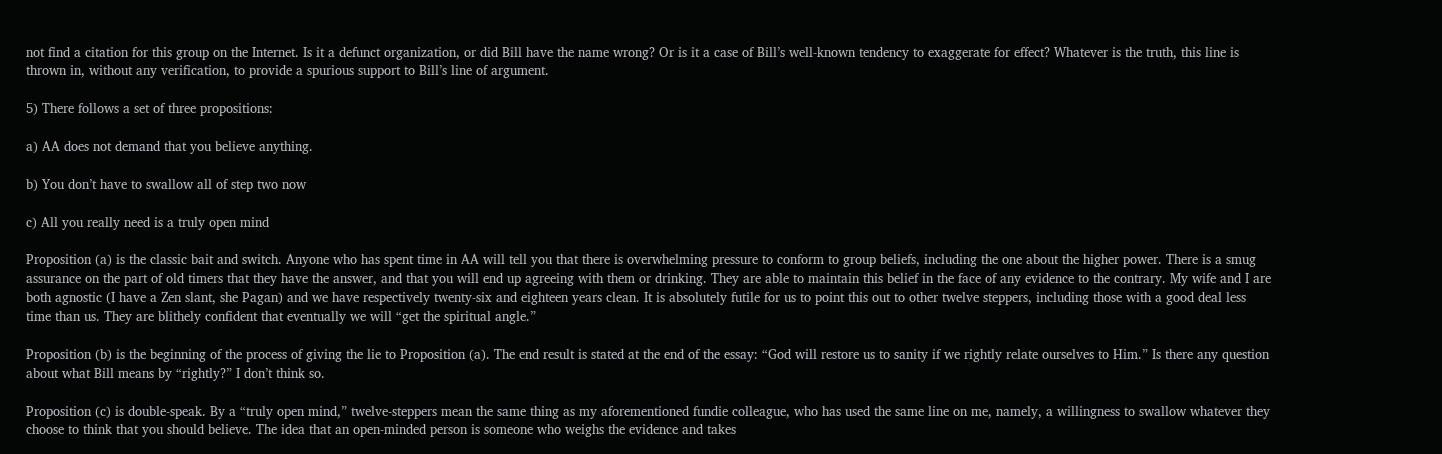not find a citation for this group on the Internet. Is it a defunct organization, or did Bill have the name wrong? Or is it a case of Bill’s well-known tendency to exaggerate for effect? Whatever is the truth, this line is thrown in, without any verification, to provide a spurious support to Bill’s line of argument.

5) There follows a set of three propositions:

a) AA does not demand that you believe anything.

b) You don’t have to swallow all of step two now

c) All you really need is a truly open mind

Proposition (a) is the classic bait and switch. Anyone who has spent time in AA will tell you that there is overwhelming pressure to conform to group beliefs, including the one about the higher power. There is a smug assurance on the part of old timers that they have the answer, and that you will end up agreeing with them or drinking. They are able to maintain this belief in the face of any evidence to the contrary. My wife and I are both agnostic (I have a Zen slant, she Pagan) and we have respectively twenty-six and eighteen years clean. It is absolutely futile for us to point this out to other twelve steppers, including those with a good deal less time than us. They are blithely confident that eventually we will “get the spiritual angle.”

Proposition (b) is the beginning of the process of giving the lie to Proposition (a). The end result is stated at the end of the essay: “God will restore us to sanity if we rightly relate ourselves to Him.” Is there any question about what Bill means by “rightly?” I don’t think so.

Proposition (c) is double-speak. By a “truly open mind,” twelve-steppers mean the same thing as my aforementioned fundie colleague, who has used the same line on me, namely, a willingness to swallow whatever they choose to think that you should believe. The idea that an open-minded person is someone who weighs the evidence and takes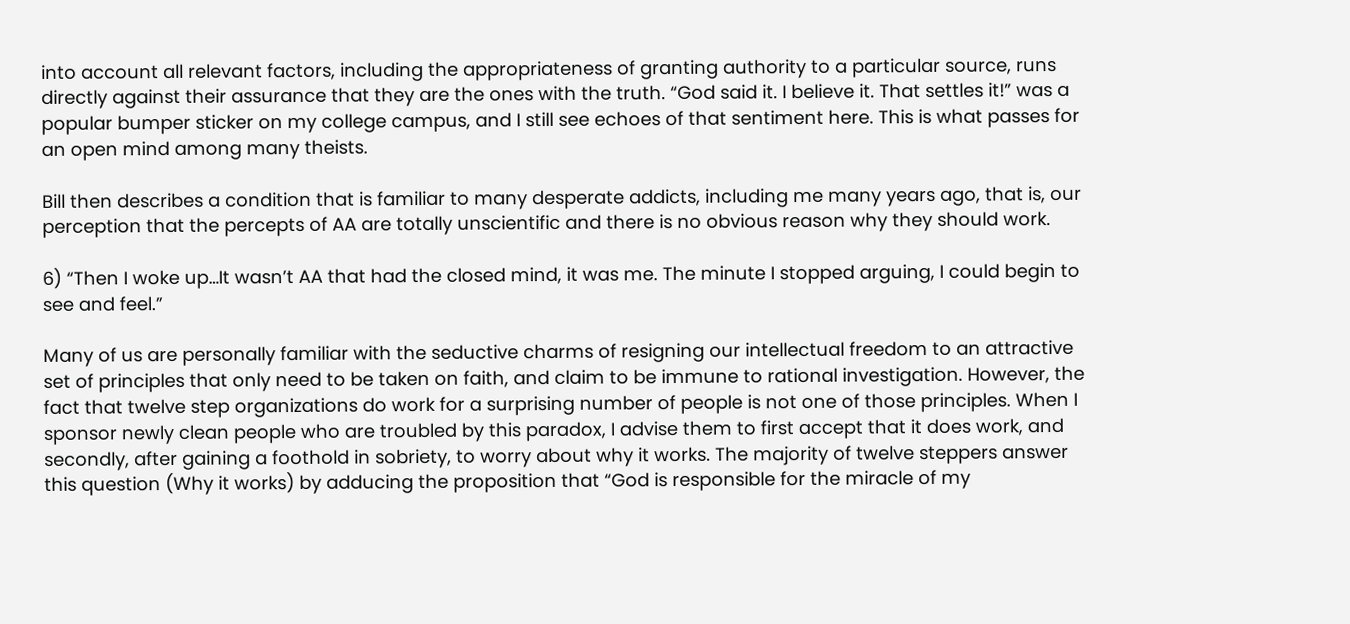into account all relevant factors, including the appropriateness of granting authority to a particular source, runs directly against their assurance that they are the ones with the truth. “God said it. I believe it. That settles it!” was a popular bumper sticker on my college campus, and I still see echoes of that sentiment here. This is what passes for an open mind among many theists.

Bill then describes a condition that is familiar to many desperate addicts, including me many years ago, that is, our perception that the percepts of AA are totally unscientific and there is no obvious reason why they should work.

6) “Then I woke up…It wasn’t AA that had the closed mind, it was me. The minute I stopped arguing, I could begin to see and feel.”

Many of us are personally familiar with the seductive charms of resigning our intellectual freedom to an attractive set of principles that only need to be taken on faith, and claim to be immune to rational investigation. However, the fact that twelve step organizations do work for a surprising number of people is not one of those principles. When I sponsor newly clean people who are troubled by this paradox, I advise them to first accept that it does work, and secondly, after gaining a foothold in sobriety, to worry about why it works. The majority of twelve steppers answer this question (Why it works) by adducing the proposition that “God is responsible for the miracle of my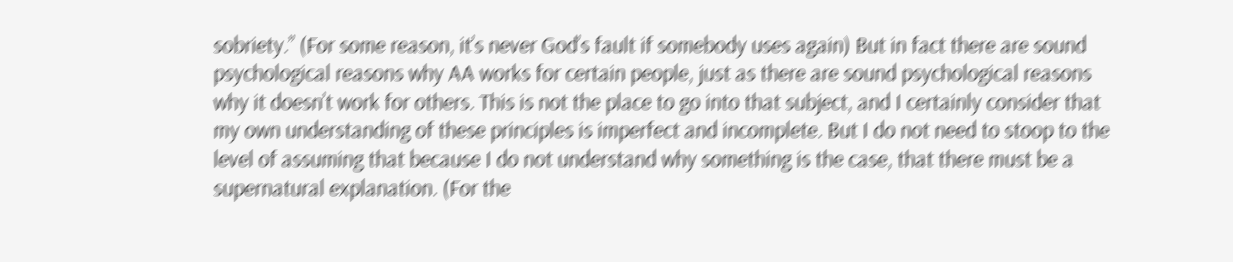sobriety.” (For some reason, it’s never God’s fault if somebody uses again) But in fact there are sound psychological reasons why AA works for certain people, just as there are sound psychological reasons why it doesn’t work for others. This is not the place to go into that subject, and I certainly consider that my own understanding of these principles is imperfect and incomplete. But I do not need to stoop to the level of assuming that because I do not understand why something is the case, that there must be a supernatural explanation. (For the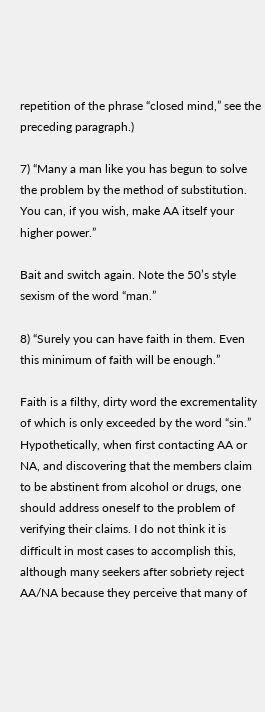repetition of the phrase “closed mind,” see the preceding paragraph.)

7) “Many a man like you has begun to solve the problem by the method of substitution. You can, if you wish, make AA itself your higher power.”

Bait and switch again. Note the 50’s style sexism of the word “man.”

8) “Surely you can have faith in them. Even this minimum of faith will be enough.”

Faith is a filthy, dirty word the excrementality of which is only exceeded by the word “sin.” Hypothetically, when first contacting AA or NA, and discovering that the members claim to be abstinent from alcohol or drugs, one should address oneself to the problem of verifying their claims. I do not think it is difficult in most cases to accomplish this, although many seekers after sobriety reject AA/NA because they perceive that many of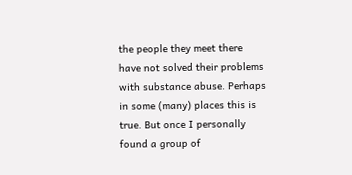the people they meet there have not solved their problems with substance abuse. Perhaps in some (many) places this is true. But once I personally found a group of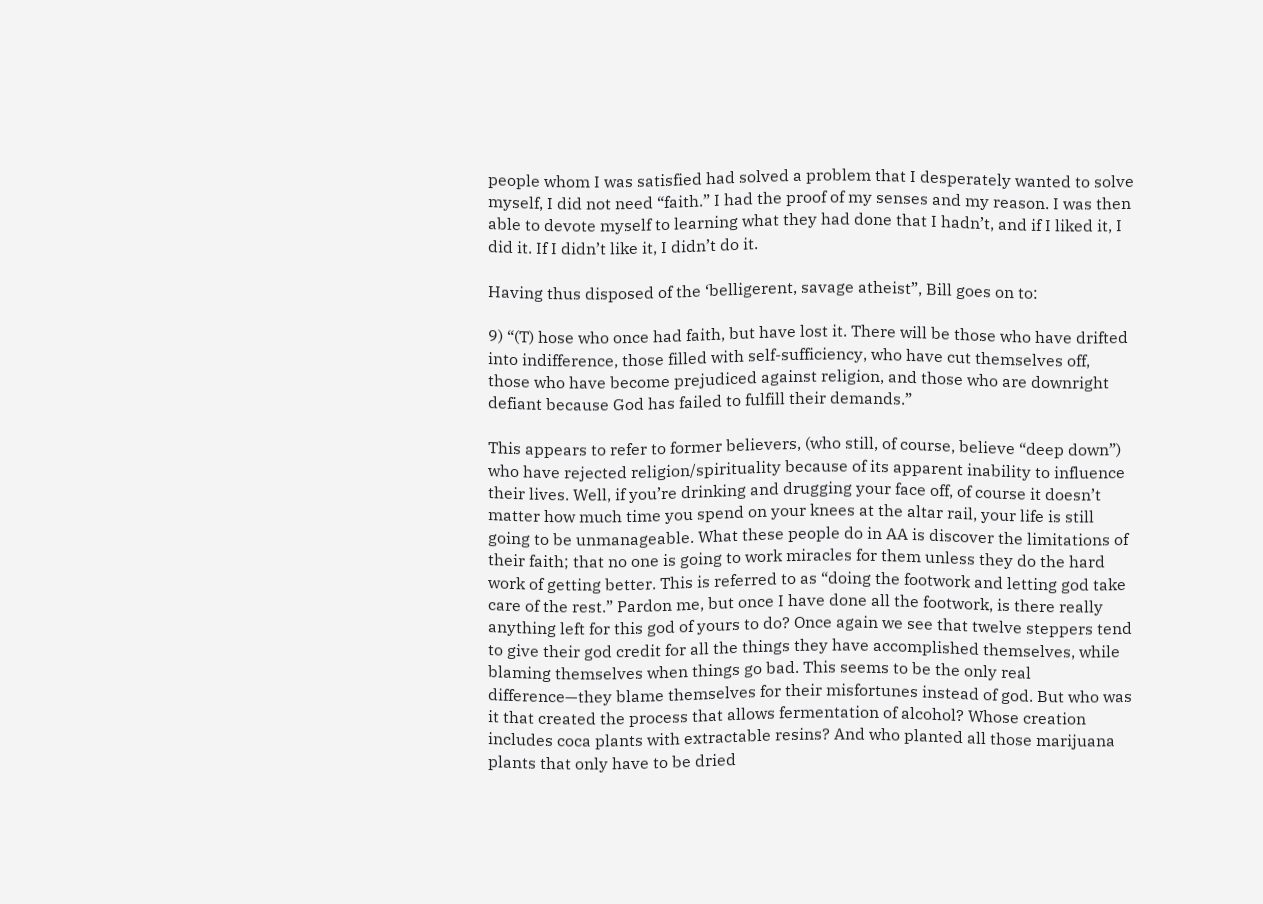people whom I was satisfied had solved a problem that I desperately wanted to solve myself, I did not need “faith.” I had the proof of my senses and my reason. I was then able to devote myself to learning what they had done that I hadn’t, and if I liked it, I did it. If I didn’t like it, I didn’t do it.

Having thus disposed of the ‘belligerent, savage atheist”, Bill goes on to:

9) “(T) hose who once had faith, but have lost it. There will be those who have drifted into indifference, those filled with self-sufficiency, who have cut themselves off, those who have become prejudiced against religion, and those who are downright defiant because God has failed to fulfill their demands.”

This appears to refer to former believers, (who still, of course, believe “deep down”) who have rejected religion/spirituality because of its apparent inability to influence their lives. Well, if you’re drinking and drugging your face off, of course it doesn’t matter how much time you spend on your knees at the altar rail, your life is still going to be unmanageable. What these people do in AA is discover the limitations of their faith; that no one is going to work miracles for them unless they do the hard work of getting better. This is referred to as “doing the footwork and letting god take care of the rest.” Pardon me, but once I have done all the footwork, is there really anything left for this god of yours to do? Once again we see that twelve steppers tend to give their god credit for all the things they have accomplished themselves, while blaming themselves when things go bad. This seems to be the only real difference—they blame themselves for their misfortunes instead of god. But who was it that created the process that allows fermentation of alcohol? Whose creation includes coca plants with extractable resins? And who planted all those marijuana plants that only have to be dried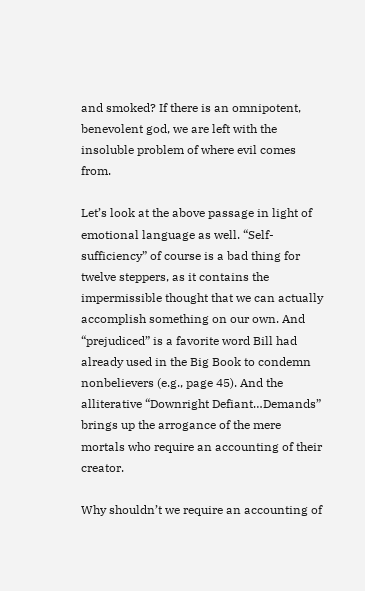and smoked? If there is an omnipotent, benevolent god, we are left with the insoluble problem of where evil comes from.

Let’s look at the above passage in light of emotional language as well. “Self-sufficiency” of course is a bad thing for twelve steppers, as it contains the impermissible thought that we can actually accomplish something on our own. And “prejudiced” is a favorite word Bill had already used in the Big Book to condemn nonbelievers (e.g., page 45). And the alliterative “Downright Defiant…Demands” brings up the arrogance of the mere mortals who require an accounting of their creator.

Why shouldn’t we require an accounting of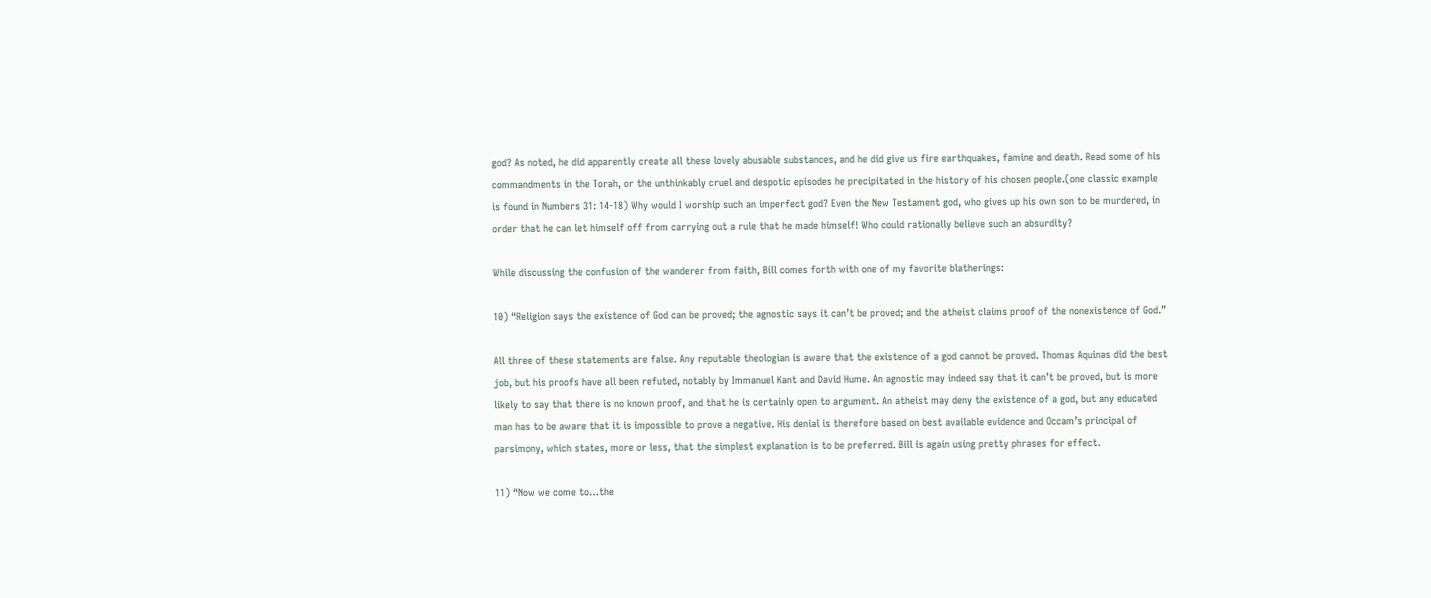god? As noted, he did apparently create all these lovely abusable substances, and he did give us fire earthquakes, famine and death. Read some of his commandments in the Torah, or the unthinkably cruel and despotic episodes he precipitated in the history of his chosen people.(one classic example is found in Numbers 31: 14-18) Why would I worship such an imperfect god? Even the New Testament god, who gives up his own son to be murdered, in order that he can let himself off from carrying out a rule that he made himself! Who could rationally believe such an absurdity?

While discussing the confusion of the wanderer from faith, Bill comes forth with one of my favorite blatherings:

10) “Religion says the existence of God can be proved; the agnostic says it can’t be proved; and the atheist claims proof of the nonexistence of God.”

All three of these statements are false. Any reputable theologian is aware that the existence of a god cannot be proved. Thomas Aquinas did the best job, but his proofs have all been refuted, notably by Immanuel Kant and David Hume. An agnostic may indeed say that it can’t be proved, but is more likely to say that there is no known proof, and that he is certainly open to argument. An atheist may deny the existence of a god, but any educated man has to be aware that it is impossible to prove a negative. His denial is therefore based on best available evidence and Occam’s principal of parsimony, which states, more or less, that the simplest explanation is to be preferred. Bill is again using pretty phrases for effect.

11) “Now we come to…the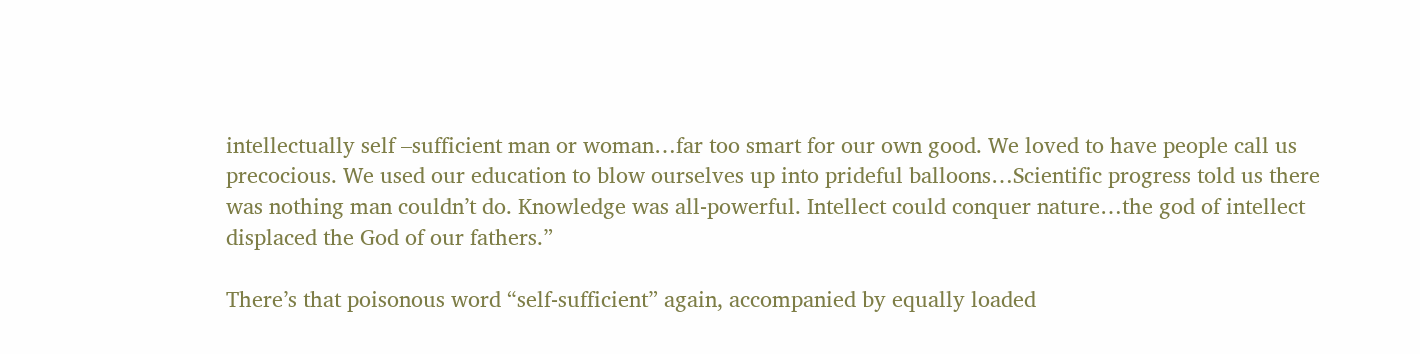intellectually self –sufficient man or woman…far too smart for our own good. We loved to have people call us precocious. We used our education to blow ourselves up into prideful balloons…Scientific progress told us there was nothing man couldn’t do. Knowledge was all-powerful. Intellect could conquer nature…the god of intellect displaced the God of our fathers.”

There’s that poisonous word “self-sufficient” again, accompanied by equally loaded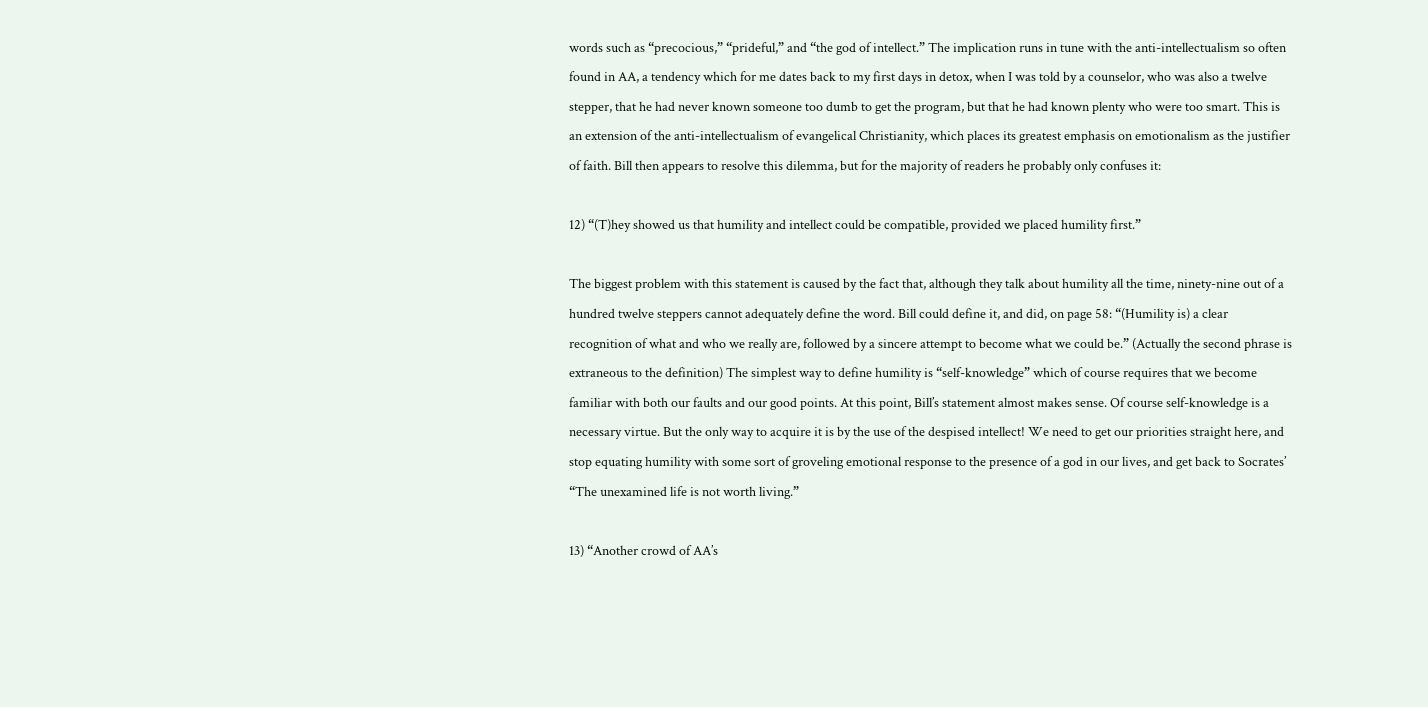words such as “precocious,” “prideful,” and “the god of intellect.” The implication runs in tune with the anti-intellectualism so often found in AA, a tendency which for me dates back to my first days in detox, when I was told by a counselor, who was also a twelve stepper, that he had never known someone too dumb to get the program, but that he had known plenty who were too smart. This is an extension of the anti-intellectualism of evangelical Christianity, which places its greatest emphasis on emotionalism as the justifier of faith. Bill then appears to resolve this dilemma, but for the majority of readers he probably only confuses it:

12) “(T)hey showed us that humility and intellect could be compatible, provided we placed humility first.”

The biggest problem with this statement is caused by the fact that, although they talk about humility all the time, ninety-nine out of a hundred twelve steppers cannot adequately define the word. Bill could define it, and did, on page 58: “(Humility is) a clear recognition of what and who we really are, followed by a sincere attempt to become what we could be.” (Actually the second phrase is extraneous to the definition) The simplest way to define humility is “self-knowledge” which of course requires that we become familiar with both our faults and our good points. At this point, Bill’s statement almost makes sense. Of course self-knowledge is a necessary virtue. But the only way to acquire it is by the use of the despised intellect! We need to get our priorities straight here, and stop equating humility with some sort of groveling emotional response to the presence of a god in our lives, and get back to Socrates’ “The unexamined life is not worth living.”

13) “Another crowd of AA’s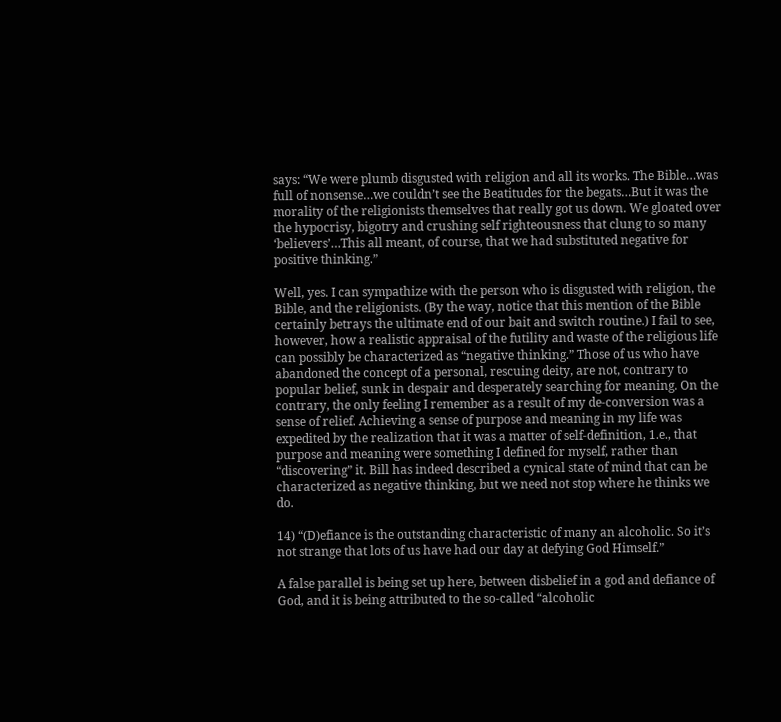says: “We were plumb disgusted with religion and all its works. The Bible…was full of nonsense…we couldn’t see the Beatitudes for the begats…But it was the morality of the religionists themselves that really got us down. We gloated over the hypocrisy, bigotry and crushing self righteousness that clung to so many ‘believers’…This all meant, of course, that we had substituted negative for positive thinking.”

Well, yes. I can sympathize with the person who is disgusted with religion, the Bible, and the religionists. (By the way, notice that this mention of the Bible certainly betrays the ultimate end of our bait and switch routine.) I fail to see, however, how a realistic appraisal of the futility and waste of the religious life can possibly be characterized as “negative thinking.” Those of us who have abandoned the concept of a personal, rescuing deity, are not, contrary to popular belief, sunk in despair and desperately searching for meaning. On the contrary, the only feeling I remember as a result of my de-conversion was a sense of relief. Achieving a sense of purpose and meaning in my life was expedited by the realization that it was a matter of self-definition, 1.e., that purpose and meaning were something I defined for myself, rather than “discovering” it. Bill has indeed described a cynical state of mind that can be characterized as negative thinking, but we need not stop where he thinks we do.

14) “(D)efiance is the outstanding characteristic of many an alcoholic. So it’s not strange that lots of us have had our day at defying God Himself.”

A false parallel is being set up here, between disbelief in a god and defiance of God, and it is being attributed to the so-called “alcoholic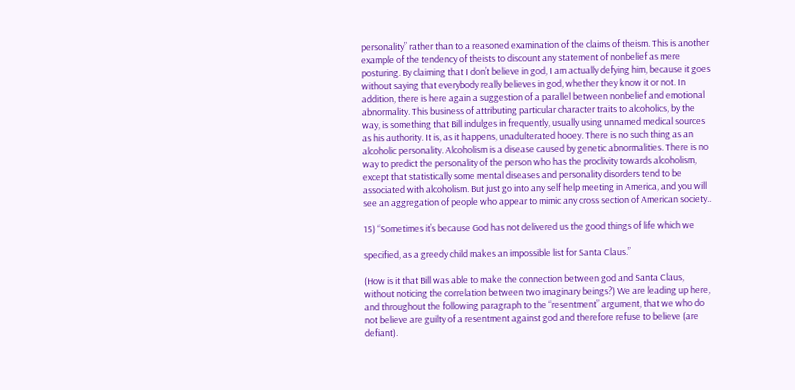personality” rather than to a reasoned examination of the claims of theism. This is another example of the tendency of theists to discount any statement of nonbelief as mere posturing. By claiming that I don’t believe in god, I am actually defying him, because it goes without saying that everybody really believes in god, whether they know it or not. In addition, there is here again a suggestion of a parallel between nonbelief and emotional abnormality. This business of attributing particular character traits to alcoholics, by the way, is something that Bill indulges in frequently, usually using unnamed medical sources as his authority. It is, as it happens, unadulterated hooey. There is no such thing as an alcoholic personality. Alcoholism is a disease caused by genetic abnormalities. There is no way to predict the personality of the person who has the proclivity towards alcoholism, except that statistically some mental diseases and personality disorders tend to be associated with alcoholism. But just go into any self help meeting in America, and you will see an aggregation of people who appear to mimic any cross section of American society..

15) “Sometimes it’s because God has not delivered us the good things of life which we

specified, as a greedy child makes an impossible list for Santa Claus.”

(How is it that Bill was able to make the connection between god and Santa Claus, without noticing the correlation between two imaginary beings?) We are leading up here, and throughout the following paragraph to the “resentment” argument, that we who do not believe are guilty of a resentment against god and therefore refuse to believe (are defiant).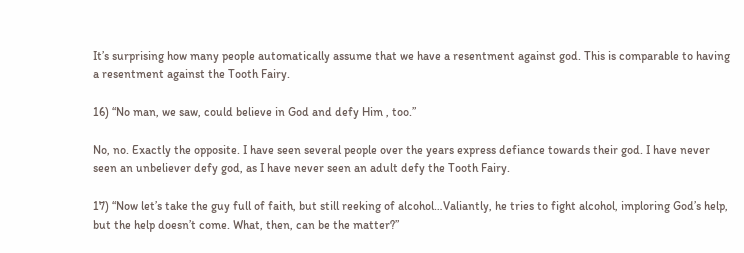It’s surprising how many people automatically assume that we have a resentment against god. This is comparable to having a resentment against the Tooth Fairy.

16) “No man, we saw, could believe in God and defy Him , too.”

No, no. Exactly the opposite. I have seen several people over the years express defiance towards their god. I have never seen an unbeliever defy god, as I have never seen an adult defy the Tooth Fairy.

17) “Now let’s take the guy full of faith, but still reeking of alcohol…Valiantly, he tries to fight alcohol, imploring God’s help, but the help doesn’t come. What, then, can be the matter?”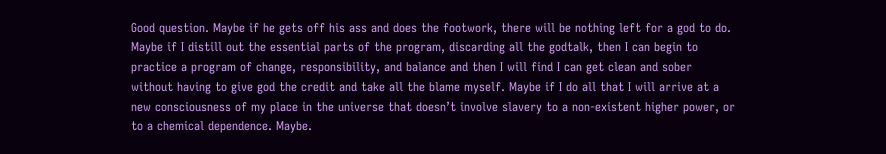Good question. Maybe if he gets off his ass and does the footwork, there will be nothing left for a god to do. Maybe if I distill out the essential parts of the program, discarding all the godtalk, then I can begin to practice a program of change, responsibility, and balance and then I will find I can get clean and sober without having to give god the credit and take all the blame myself. Maybe if I do all that I will arrive at a new consciousness of my place in the universe that doesn’t involve slavery to a non-existent higher power, or to a chemical dependence. Maybe.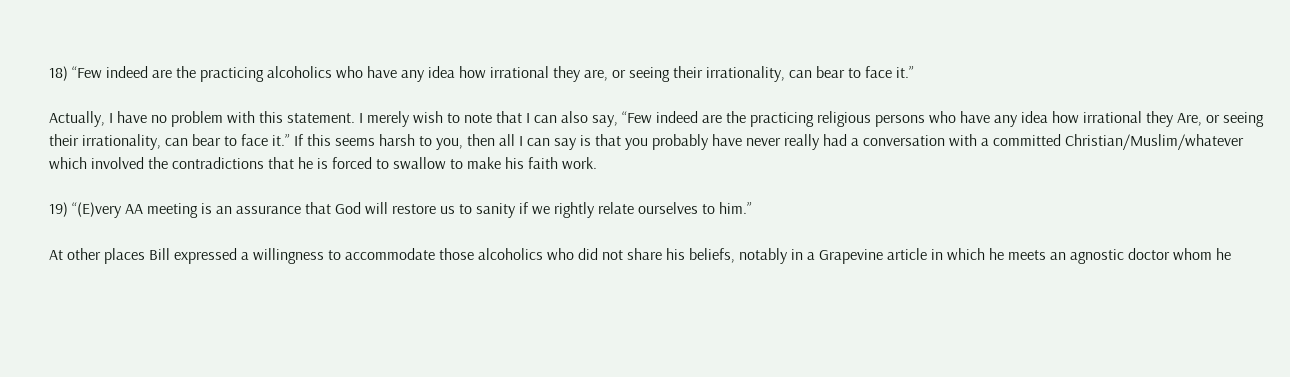18) “Few indeed are the practicing alcoholics who have any idea how irrational they are, or seeing their irrationality, can bear to face it.”

Actually, I have no problem with this statement. I merely wish to note that I can also say, “Few indeed are the practicing religious persons who have any idea how irrational they Are, or seeing their irrationality, can bear to face it.” If this seems harsh to you, then all I can say is that you probably have never really had a conversation with a committed Christian/Muslim/whatever which involved the contradictions that he is forced to swallow to make his faith work.

19) “(E)very AA meeting is an assurance that God will restore us to sanity if we rightly relate ourselves to him.”

At other places Bill expressed a willingness to accommodate those alcoholics who did not share his beliefs, notably in a Grapevine article in which he meets an agnostic doctor whom he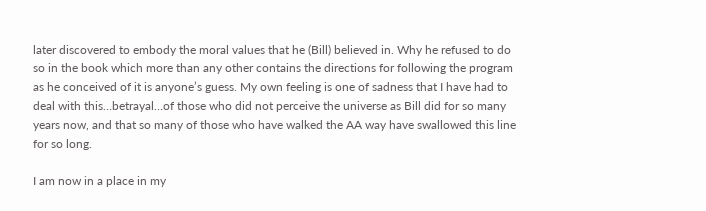later discovered to embody the moral values that he (Bill) believed in. Why he refused to do so in the book which more than any other contains the directions for following the program as he conceived of it is anyone’s guess. My own feeling is one of sadness that I have had to deal with this…betrayal…of those who did not perceive the universe as Bill did for so many years now, and that so many of those who have walked the AA way have swallowed this line for so long.

I am now in a place in my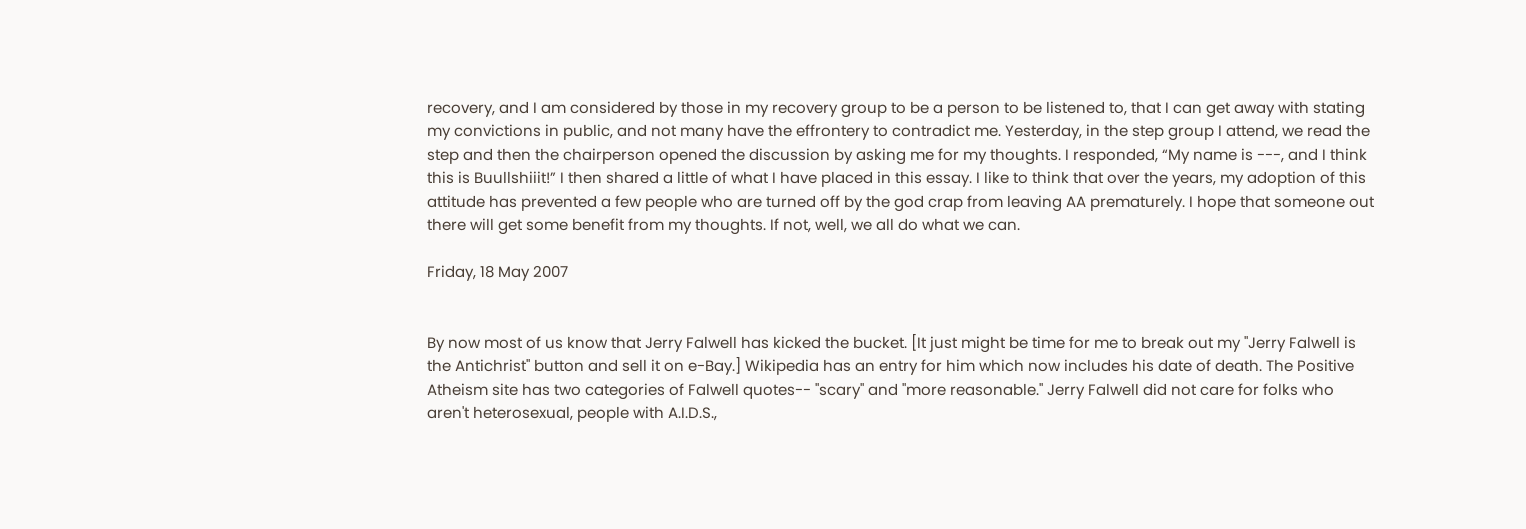recovery, and I am considered by those in my recovery group to be a person to be listened to, that I can get away with stating my convictions in public, and not many have the effrontery to contradict me. Yesterday, in the step group I attend, we read the step and then the chairperson opened the discussion by asking me for my thoughts. I responded, “My name is ---, and I think this is Buullshiiit!” I then shared a little of what I have placed in this essay. I like to think that over the years, my adoption of this attitude has prevented a few people who are turned off by the god crap from leaving AA prematurely. I hope that someone out there will get some benefit from my thoughts. If not, well, we all do what we can.

Friday, 18 May 2007


By now most of us know that Jerry Falwell has kicked the bucket. [It just might be time for me to break out my "Jerry Falwell is the Antichrist" button and sell it on e-Bay.] Wikipedia has an entry for him which now includes his date of death. The Positive Atheism site has two categories of Falwell quotes-- "scary" and "more reasonable." Jerry Falwell did not care for folks who aren't heterosexual, people with A.I.D.S.,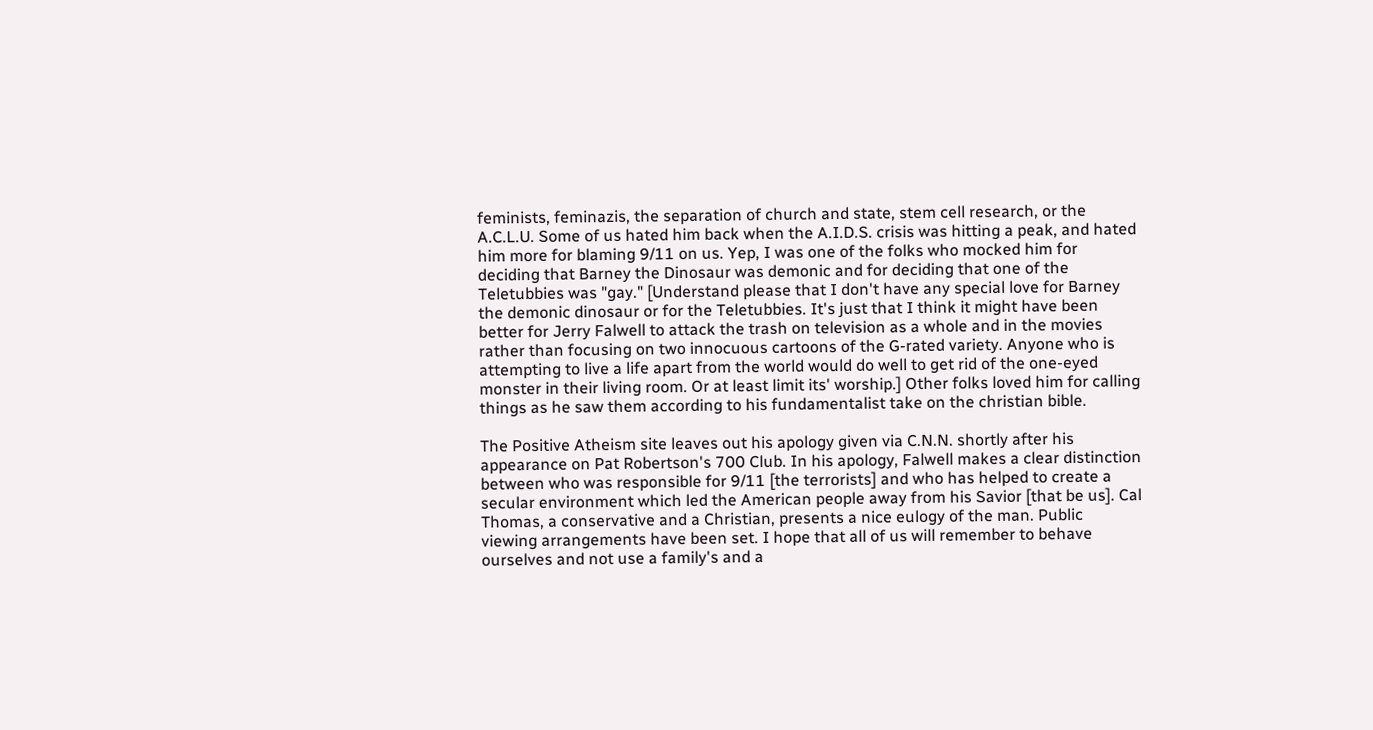feminists, feminazis, the separation of church and state, stem cell research, or the A.C.L.U. Some of us hated him back when the A.I.D.S. crisis was hitting a peak, and hated him more for blaming 9/11 on us. Yep, I was one of the folks who mocked him for deciding that Barney the Dinosaur was demonic and for deciding that one of the Teletubbies was "gay." [Understand please that I don't have any special love for Barney the demonic dinosaur or for the Teletubbies. It's just that I think it might have been better for Jerry Falwell to attack the trash on television as a whole and in the movies rather than focusing on two innocuous cartoons of the G-rated variety. Anyone who is attempting to live a life apart from the world would do well to get rid of the one-eyed monster in their living room. Or at least limit its' worship.] Other folks loved him for calling things as he saw them according to his fundamentalist take on the christian bible.

The Positive Atheism site leaves out his apology given via C.N.N. shortly after his appearance on Pat Robertson's 700 Club. In his apology, Falwell makes a clear distinction between who was responsible for 9/11 [the terrorists] and who has helped to create a secular environment which led the American people away from his Savior [that be us]. Cal Thomas, a conservative and a Christian, presents a nice eulogy of the man. Public viewing arrangements have been set. I hope that all of us will remember to behave ourselves and not use a family's and a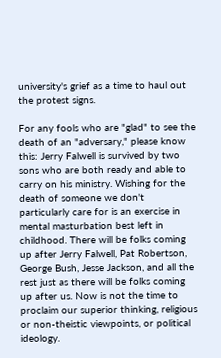university's grief as a time to haul out the protest signs.

For any fools who are "glad" to see the death of an "adversary," please know this: Jerry Falwell is survived by two sons who are both ready and able to carry on his ministry. Wishing for the death of someone we don't particularly care for is an exercise in mental masturbation best left in childhood. There will be folks coming up after Jerry Falwell, Pat Robertson, George Bush, Jesse Jackson, and all the rest just as there will be folks coming up after us. Now is not the time to proclaim our superior thinking, religious or non-theistic viewpoints, or political ideology.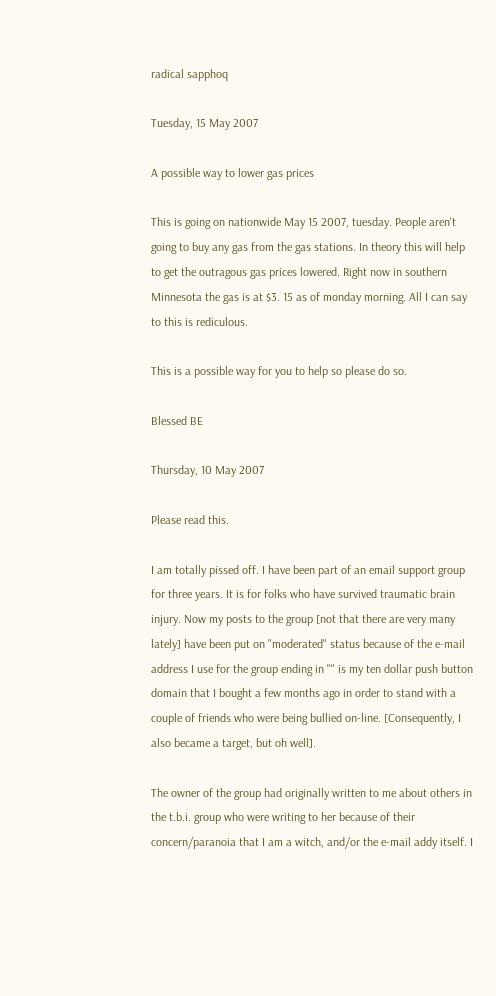radical sapphoq

Tuesday, 15 May 2007

A possible way to lower gas prices

This is going on nationwide May 15 2007, tuesday. People aren't going to buy any gas from the gas stations. In theory this will help to get the outragous gas prices lowered. Right now in southern Minnesota the gas is at $3. 15 as of monday morning. All I can say to this is rediculous.

This is a possible way for you to help so please do so.

Blessed BE

Thursday, 10 May 2007

Please read this.

I am totally pissed off. I have been part of an email support group for three years. It is for folks who have survived traumatic brain injury. Now my posts to the group [not that there are very many lately] have been put on "moderated" status because of the e-mail address I use for the group ending in "" is my ten dollar push button domain that I bought a few months ago in order to stand with a couple of friends who were being bullied on-line. [Consequently, I also became a target, but oh well].

The owner of the group had originally written to me about others in the t.b.i. group who were writing to her because of their concern/paranoia that I am a witch, and/or the e-mail addy itself. I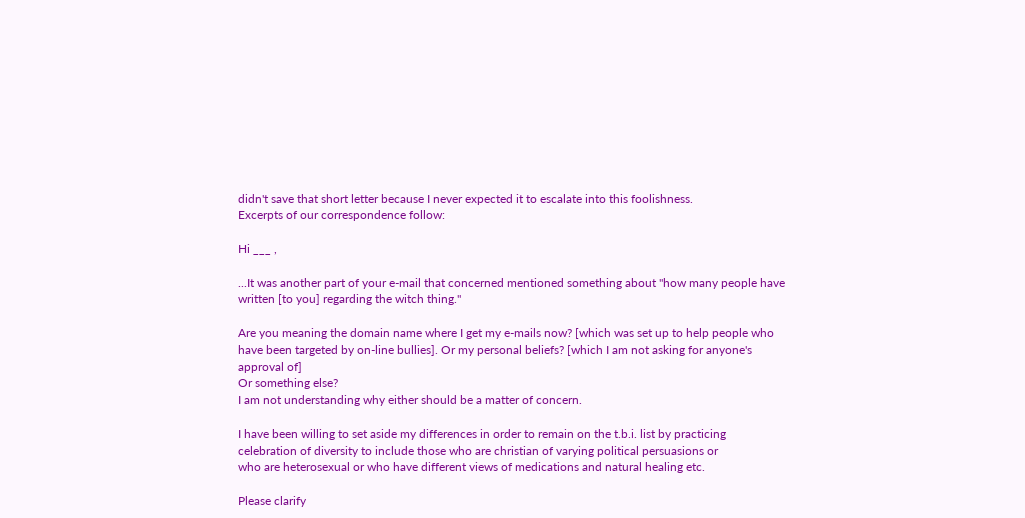didn't save that short letter because I never expected it to escalate into this foolishness.
Excerpts of our correspondence follow:

Hi ___ ,

...It was another part of your e-mail that concerned mentioned something about "how many people have written [to you] regarding the witch thing."

Are you meaning the domain name where I get my e-mails now? [which was set up to help people who have been targeted by on-line bullies]. Or my personal beliefs? [which I am not asking for anyone's approval of]
Or something else?
I am not understanding why either should be a matter of concern.

I have been willing to set aside my differences in order to remain on the t.b.i. list by practicing
celebration of diversity to include those who are christian of varying political persuasions or
who are heterosexual or who have different views of medications and natural healing etc.

Please clarify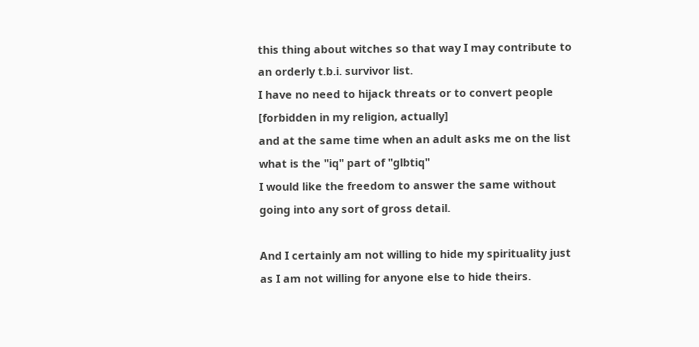this thing about witches so that way I may contribute to an orderly t.b.i. survivor list.
I have no need to hijack threats or to convert people [forbidden in my religion, actually]
and at the same time when an adult asks me on the list what is the "iq" part of "glbtiq"
I would like the freedom to answer the same without going into any sort of gross detail.

And I certainly am not willing to hide my spirituality just as I am not willing for anyone else to hide theirs.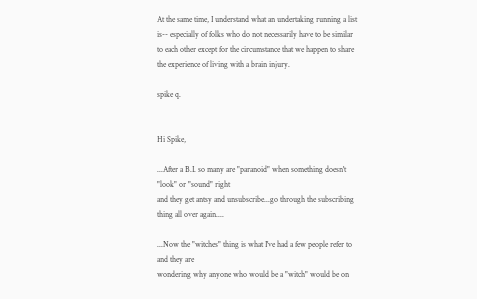At the same time, I understand what an undertaking running a list is-- especially of folks who do not necessarily have to be similar
to each other except for the circumstance that we happen to share the experience of living with a brain injury.

spike q.


Hi Spike,

...After a B.I. so many are "paranoid" when something doesn't "look" or "sound" right
and they get antsy and unsubscribe...go through the subscribing thing all over again....

...Now the "witches" thing is what I've had a few people refer to and they are
wondering why anyone who would be a "witch" would be on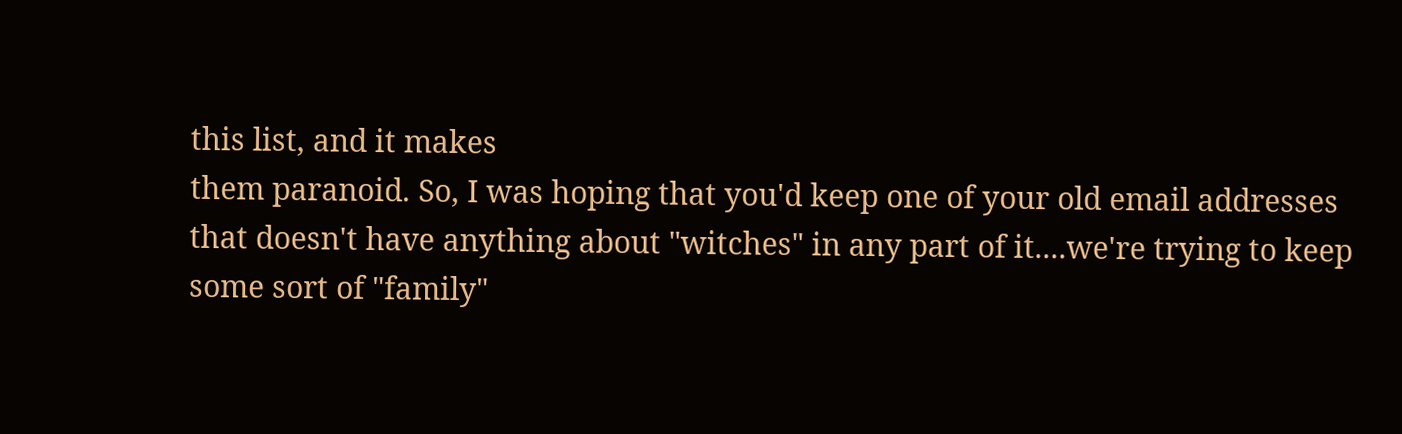this list, and it makes
them paranoid. So, I was hoping that you'd keep one of your old email addresses
that doesn't have anything about "witches" in any part of it....we're trying to keep
some sort of "family"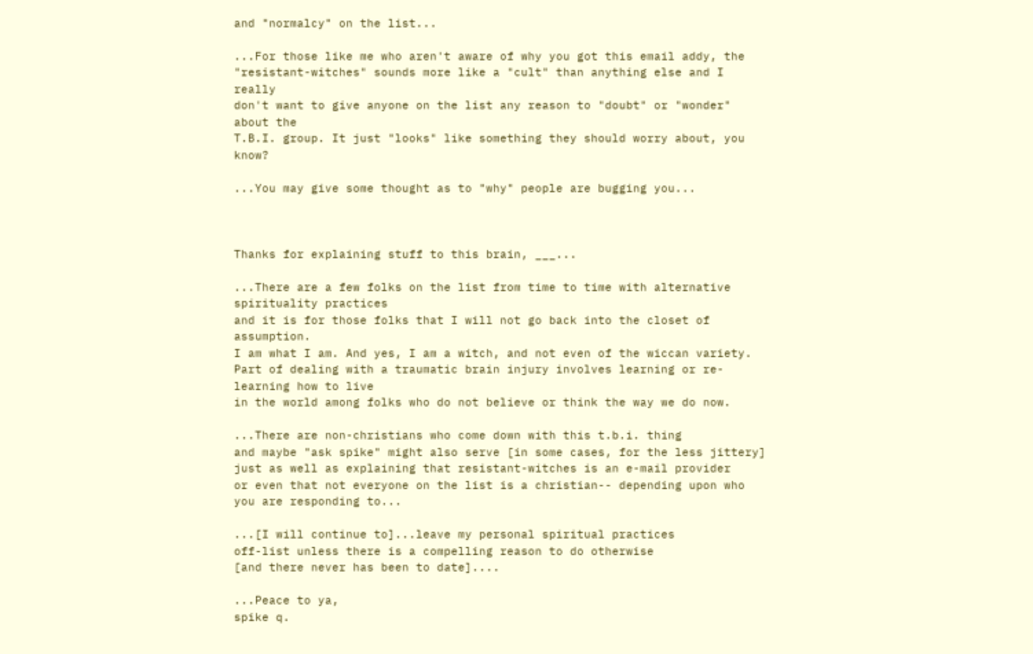and "normalcy" on the list...

...For those like me who aren't aware of why you got this email addy, the
"resistant-witches" sounds more like a "cult" than anything else and I really
don't want to give anyone on the list any reason to "doubt" or "wonder" about the
T.B.I. group. It just "looks" like something they should worry about, you know?

...You may give some thought as to "why" people are bugging you...



Thanks for explaining stuff to this brain, ___...

...There are a few folks on the list from time to time with alternative spirituality practices
and it is for those folks that I will not go back into the closet of assumption.
I am what I am. And yes, I am a witch, and not even of the wiccan variety.
Part of dealing with a traumatic brain injury involves learning or re-learning how to live
in the world among folks who do not believe or think the way we do now.

...There are non-christians who come down with this t.b.i. thing
and maybe "ask spike" might also serve [in some cases, for the less jittery]
just as well as explaining that resistant-witches is an e-mail provider
or even that not everyone on the list is a christian-- depending upon who
you are responding to...

...[I will continue to]...leave my personal spiritual practices
off-list unless there is a compelling reason to do otherwise
[and there never has been to date]....

...Peace to ya,
spike q.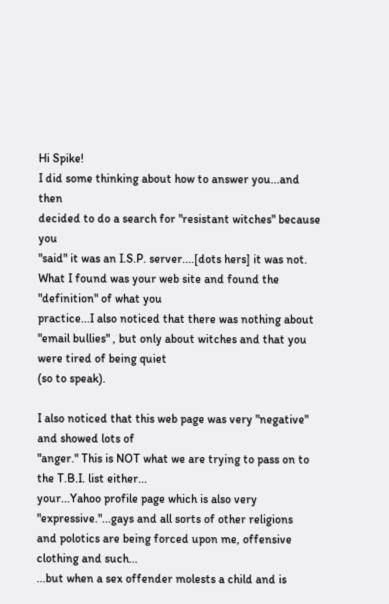Hi Spike!
I did some thinking about how to answer you...and then
decided to do a search for "resistant witches" because you
"said" it was an I.S.P. server....[dots hers] it was not. What I found was your web site and found the "definition" of what you
practice...I also noticed that there was nothing about
"email bullies" , but only about witches and that you were tired of being quiet
(so to speak).

I also noticed that this web page was very "negative" and showed lots of
"anger." This is NOT what we are trying to pass on to the T.B.I. list either...
your...Yahoo profile page which is also very "expressive."...gays and all sorts of other religions
and polotics are being forced upon me, offensive clothing and such...
...but when a sex offender molests a child and is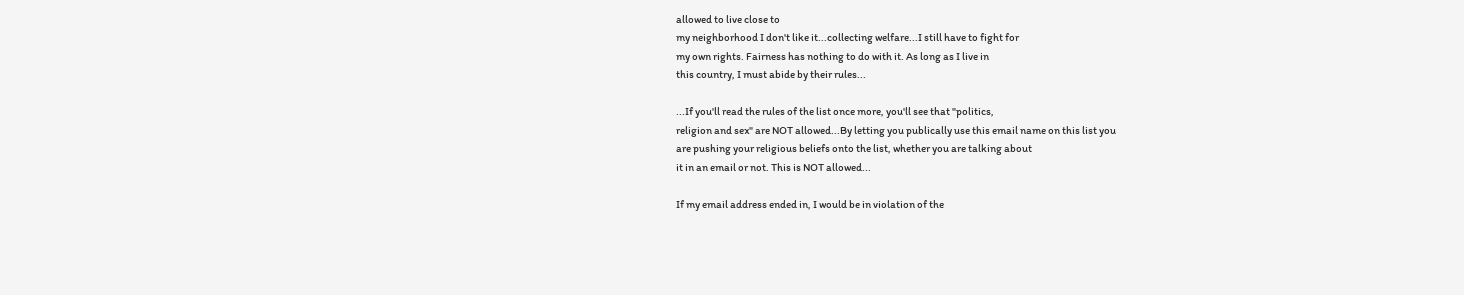allowed to live close to
my neighborhood I don't like it...collecting welfare...I still have to fight for
my own rights. Fairness has nothing to do with it. As long as I live in
this country, I must abide by their rules...

...If you'll read the rules of the list once more, you'll see that "politics,
religion and sex" are NOT allowed...By letting you publically use this email name on this list you
are pushing your religious beliefs onto the list, whether you are talking about
it in an email or not. This is NOT allowed...

If my email address ended in, I would be in violation of the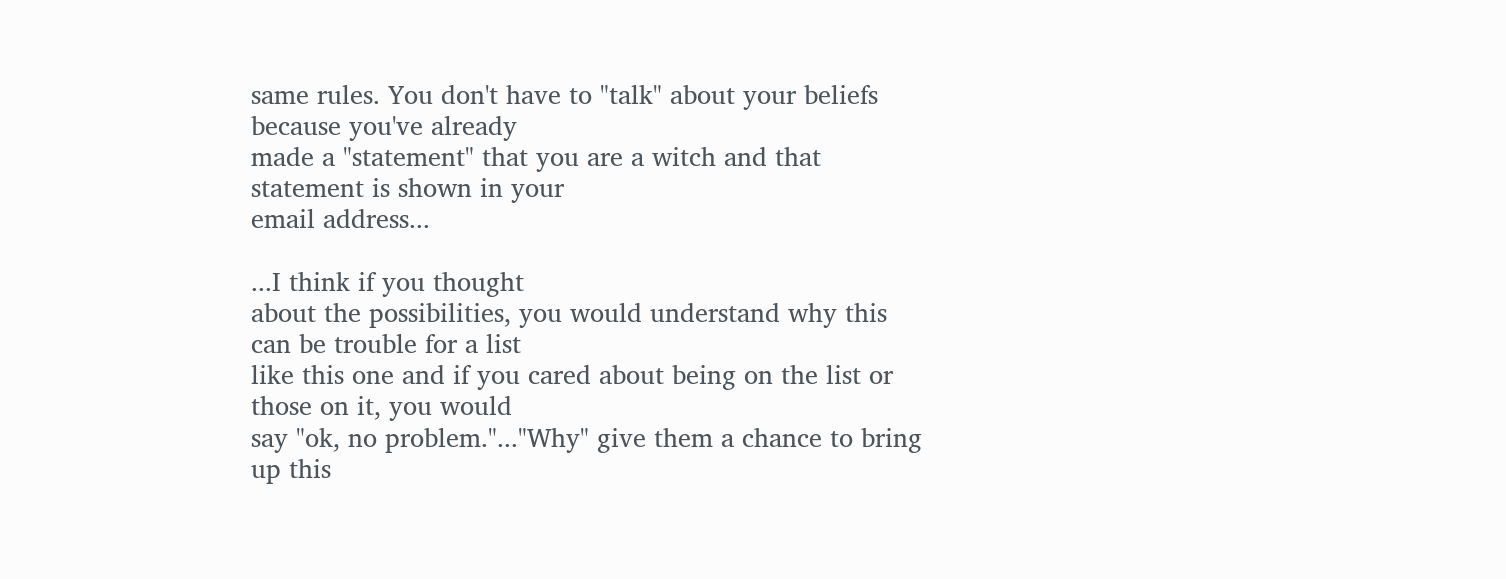same rules. You don't have to "talk" about your beliefs because you've already
made a "statement" that you are a witch and that statement is shown in your
email address...

...I think if you thought
about the possibilities, you would understand why this can be trouble for a list
like this one and if you cared about being on the list or those on it, you would
say "ok, no problem."..."Why" give them a chance to bring up this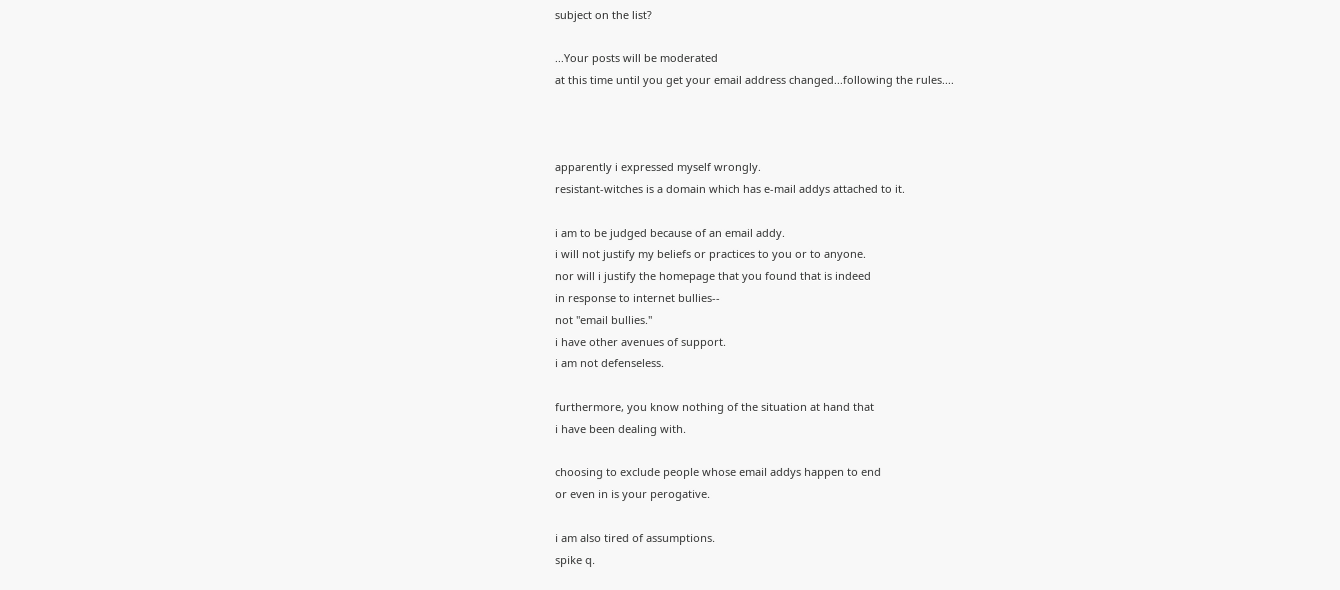subject on the list?

...Your posts will be moderated
at this time until you get your email address changed...following the rules....



apparently i expressed myself wrongly.
resistant-witches is a domain which has e-mail addys attached to it.

i am to be judged because of an email addy.
i will not justify my beliefs or practices to you or to anyone.
nor will i justify the homepage that you found that is indeed
in response to internet bullies--
not "email bullies."
i have other avenues of support.
i am not defenseless.

furthermore, you know nothing of the situation at hand that
i have been dealing with.

choosing to exclude people whose email addys happen to end
or even in is your perogative.

i am also tired of assumptions.
spike q.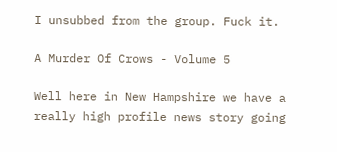I unsubbed from the group. Fuck it.

A Murder Of Crows - Volume 5

Well here in New Hampshire we have a really high profile news story going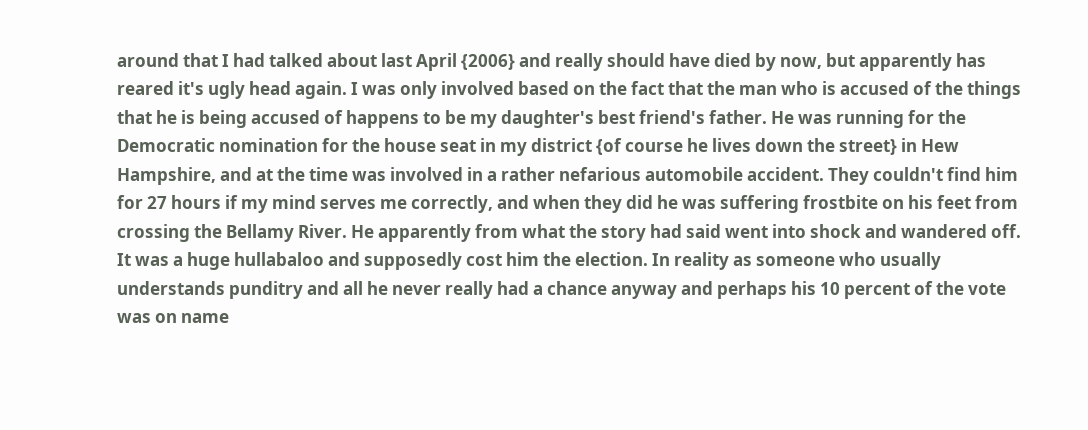around that I had talked about last April {2006} and really should have died by now, but apparently has reared it's ugly head again. I was only involved based on the fact that the man who is accused of the things that he is being accused of happens to be my daughter's best friend's father. He was running for the Democratic nomination for the house seat in my district {of course he lives down the street} in Hew Hampshire, and at the time was involved in a rather nefarious automobile accident. They couldn't find him for 27 hours if my mind serves me correctly, and when they did he was suffering frostbite on his feet from crossing the Bellamy River. He apparently from what the story had said went into shock and wandered off. It was a huge hullabaloo and supposedly cost him the election. In reality as someone who usually understands punditry and all he never really had a chance anyway and perhaps his 10 percent of the vote was on name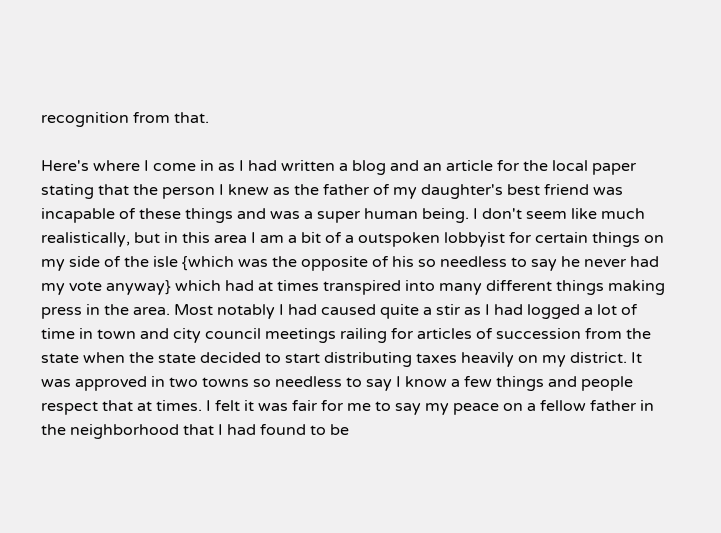recognition from that.

Here's where I come in as I had written a blog and an article for the local paper stating that the person I knew as the father of my daughter's best friend was incapable of these things and was a super human being. I don't seem like much realistically, but in this area I am a bit of a outspoken lobbyist for certain things on my side of the isle {which was the opposite of his so needless to say he never had my vote anyway} which had at times transpired into many different things making press in the area. Most notably I had caused quite a stir as I had logged a lot of time in town and city council meetings railing for articles of succession from the state when the state decided to start distributing taxes heavily on my district. It was approved in two towns so needless to say I know a few things and people respect that at times. I felt it was fair for me to say my peace on a fellow father in the neighborhood that I had found to be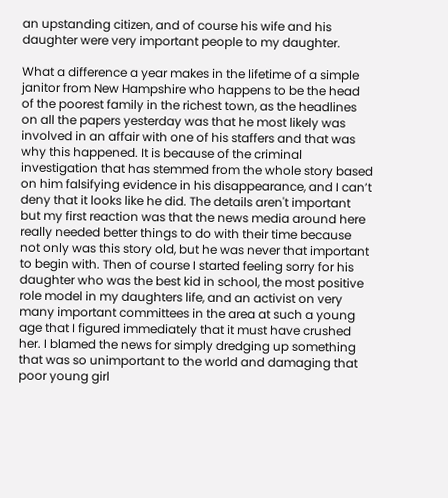an upstanding citizen, and of course his wife and his daughter were very important people to my daughter.

What a difference a year makes in the lifetime of a simple janitor from New Hampshire who happens to be the head of the poorest family in the richest town, as the headlines on all the papers yesterday was that he most likely was involved in an affair with one of his staffers and that was why this happened. It is because of the criminal investigation that has stemmed from the whole story based on him falsifying evidence in his disappearance, and I can’t deny that it looks like he did. The details aren't important but my first reaction was that the news media around here really needed better things to do with their time because not only was this story old, but he was never that important to begin with. Then of course I started feeling sorry for his daughter who was the best kid in school, the most positive role model in my daughters life, and an activist on very many important committees in the area at such a young age that I figured immediately that it must have crushed her. I blamed the news for simply dredging up something that was so unimportant to the world and damaging that poor young girl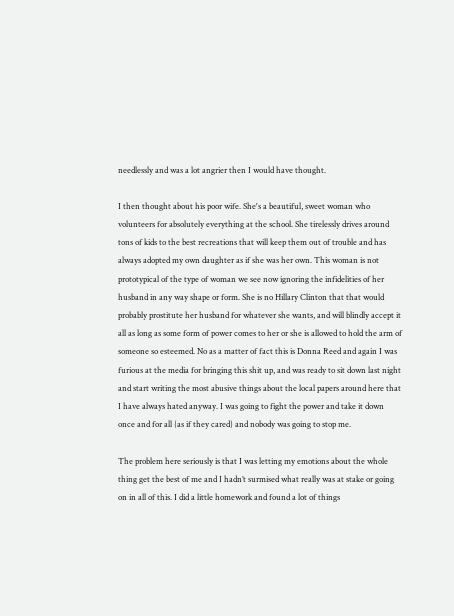needlessly and was a lot angrier then I would have thought.

I then thought about his poor wife. She's a beautiful, sweet woman who volunteers for absolutely everything at the school. She tirelessly drives around tons of kids to the best recreations that will keep them out of trouble and has always adopted my own daughter as if she was her own. This woman is not prototypical of the type of woman we see now ignoring the infidelities of her husband in any way shape or form. She is no Hillary Clinton that that would probably prostitute her husband for whatever she wants, and will blindly accept it all as long as some form of power comes to her or she is allowed to hold the arm of someone so esteemed. No as a matter of fact this is Donna Reed and again I was furious at the media for bringing this shit up, and was ready to sit down last night and start writing the most abusive things about the local papers around here that I have always hated anyway. I was going to fight the power and take it down once and for all {as if they cared} and nobody was going to stop me.

The problem here seriously is that I was letting my emotions about the whole thing get the best of me and I hadn’t surmised what really was at stake or going on in all of this. I did a little homework and found a lot of things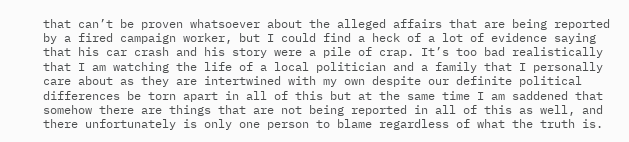that can’t be proven whatsoever about the alleged affairs that are being reported by a fired campaign worker, but I could find a heck of a lot of evidence saying that his car crash and his story were a pile of crap. It’s too bad realistically that I am watching the life of a local politician and a family that I personally care about as they are intertwined with my own despite our definite political differences be torn apart in all of this but at the same time I am saddened that somehow there are things that are not being reported in all of this as well, and there unfortunately is only one person to blame regardless of what the truth is.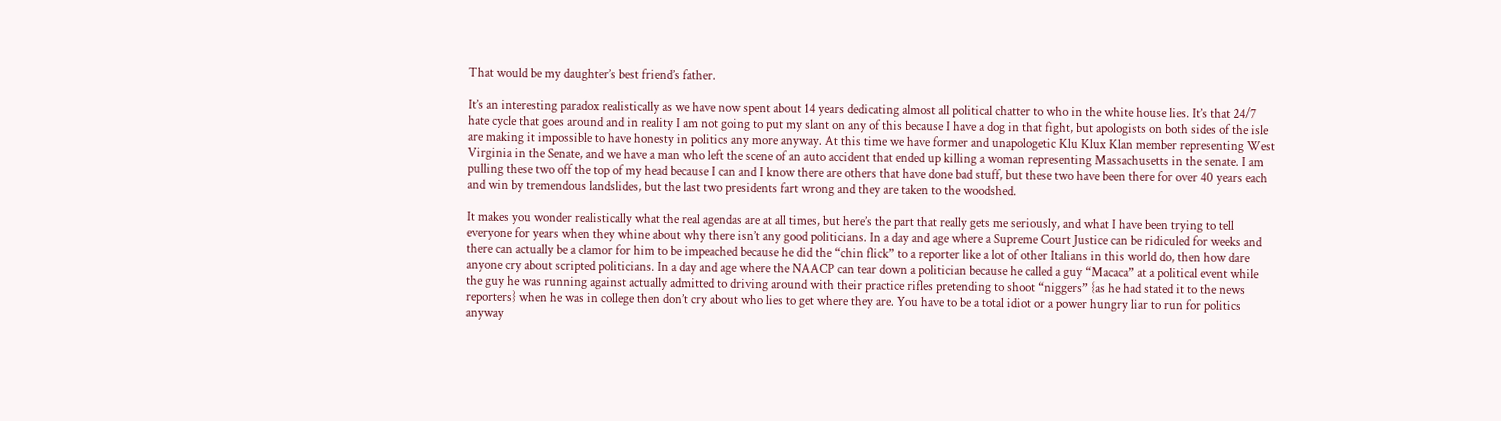That would be my daughter’s best friend’s father.

It’s an interesting paradox realistically as we have now spent about 14 years dedicating almost all political chatter to who in the white house lies. It’s that 24/7 hate cycle that goes around and in reality I am not going to put my slant on any of this because I have a dog in that fight, but apologists on both sides of the isle are making it impossible to have honesty in politics any more anyway. At this time we have former and unapologetic Klu Klux Klan member representing West Virginia in the Senate, and we have a man who left the scene of an auto accident that ended up killing a woman representing Massachusetts in the senate. I am pulling these two off the top of my head because I can and I know there are others that have done bad stuff, but these two have been there for over 40 years each and win by tremendous landslides, but the last two presidents fart wrong and they are taken to the woodshed.

It makes you wonder realistically what the real agendas are at all times, but here’s the part that really gets me seriously, and what I have been trying to tell everyone for years when they whine about why there isn’t any good politicians. In a day and age where a Supreme Court Justice can be ridiculed for weeks and there can actually be a clamor for him to be impeached because he did the “chin flick” to a reporter like a lot of other Italians in this world do, then how dare anyone cry about scripted politicians. In a day and age where the NAACP can tear down a politician because he called a guy “Macaca” at a political event while the guy he was running against actually admitted to driving around with their practice rifles pretending to shoot “niggers” {as he had stated it to the news reporters} when he was in college then don’t cry about who lies to get where they are. You have to be a total idiot or a power hungry liar to run for politics anyway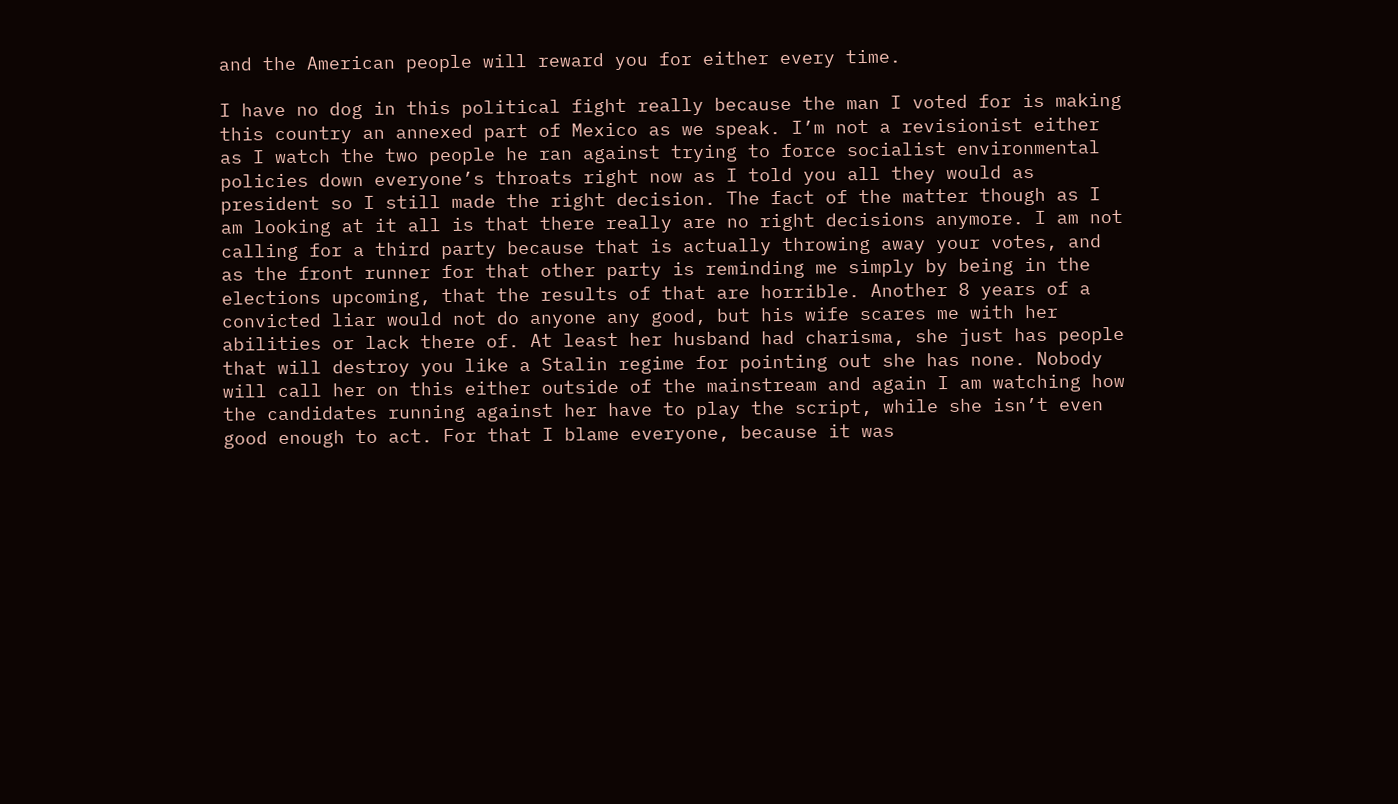and the American people will reward you for either every time.

I have no dog in this political fight really because the man I voted for is making this country an annexed part of Mexico as we speak. I’m not a revisionist either as I watch the two people he ran against trying to force socialist environmental policies down everyone’s throats right now as I told you all they would as president so I still made the right decision. The fact of the matter though as I am looking at it all is that there really are no right decisions anymore. I am not calling for a third party because that is actually throwing away your votes, and as the front runner for that other party is reminding me simply by being in the elections upcoming, that the results of that are horrible. Another 8 years of a convicted liar would not do anyone any good, but his wife scares me with her abilities or lack there of. At least her husband had charisma, she just has people that will destroy you like a Stalin regime for pointing out she has none. Nobody will call her on this either outside of the mainstream and again I am watching how the candidates running against her have to play the script, while she isn’t even good enough to act. For that I blame everyone, because it was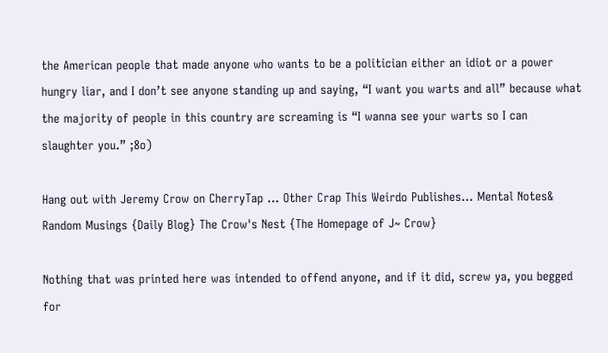the American people that made anyone who wants to be a politician either an idiot or a power hungry liar, and I don’t see anyone standing up and saying, “I want you warts and all” because what the majority of people in this country are screaming is “I wanna see your warts so I can slaughter you.” ;8o)

Hang out with Jeremy Crow on CherryTap ... Other Crap This Weirdo Publishes... Mental Notes& Random Musings {Daily Blog} The Crow's Nest {The Homepage of J~ Crow}

Nothing that was printed here was intended to offend anyone, and if it did, screw ya, you begged for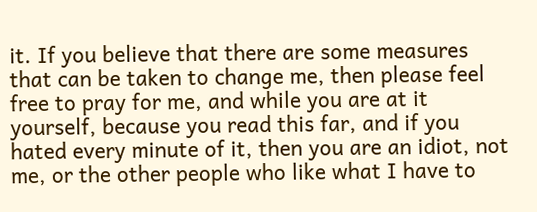it. If you believe that there are some measures that can be taken to change me, then please feel free to pray for me, and while you are at it yourself, because you read this far, and if you hated every minute of it, then you are an idiot, not me, or the other people who like what I have to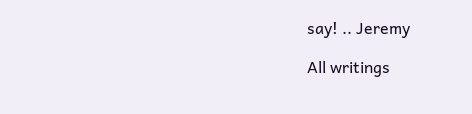say! .. Jeremy

All writings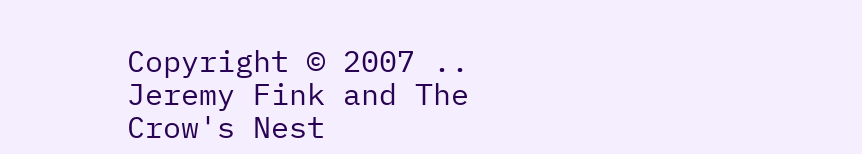Copyright © 2007 .. Jeremy Fink and The Crow's Nest